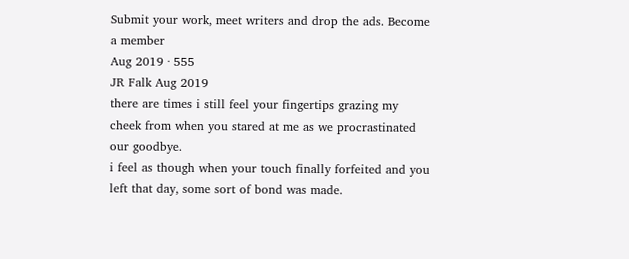Submit your work, meet writers and drop the ads. Become a member
Aug 2019 · 555
JR Falk Aug 2019
there are times i still feel your fingertips grazing my cheek from when you stared at me as we procrastinated our goodbye.
i feel as though when your touch finally forfeited and you left that day, some sort of bond was made.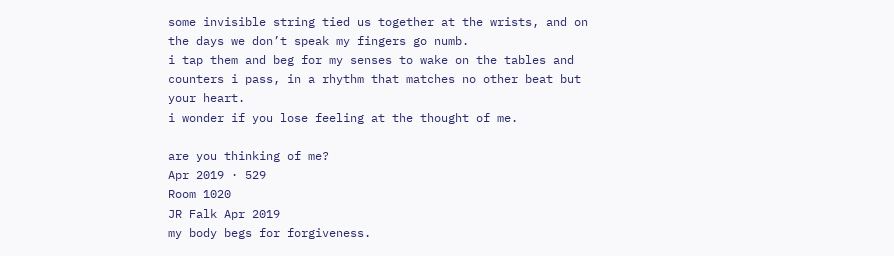some invisible string tied us together at the wrists, and on the days we don’t speak my fingers go numb.
i tap them and beg for my senses to wake on the tables and counters i pass, in a rhythm that matches no other beat but your heart.
i wonder if you lose feeling at the thought of me.

are you thinking of me?
Apr 2019 · 529
Room 1020
JR Falk Apr 2019
my body begs for forgiveness.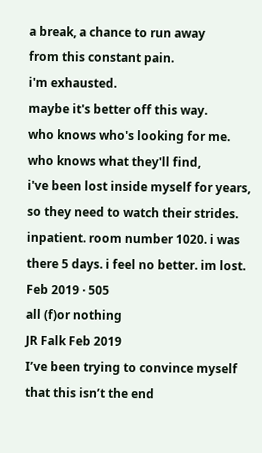a break, a chance to run away
from this constant pain.
i'm exhausted.
maybe it's better off this way.
who knows who's looking for me.
who knows what they'll find,
i've been lost inside myself for years,
so they need to watch their strides.
inpatient. room number 1020. i was there 5 days. i feel no better. im lost.
Feb 2019 · 505
all (f)or nothing
JR Falk Feb 2019
I’ve been trying to convince myself that this isn’t the end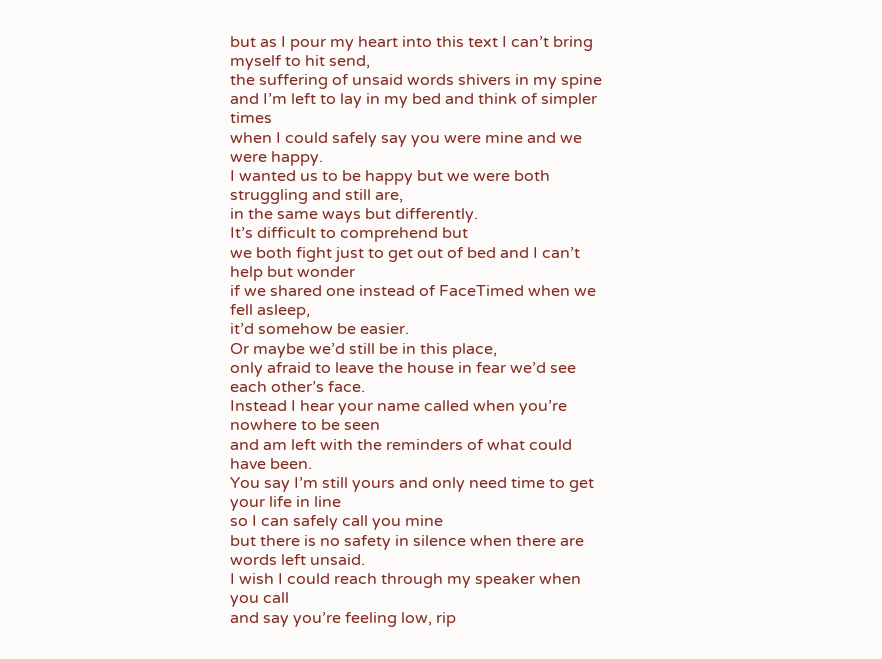but as I pour my heart into this text I can’t bring myself to hit send,
the suffering of unsaid words shivers in my spine
and I’m left to lay in my bed and think of simpler times
when I could safely say you were mine and we were happy.
I wanted us to be happy but we were both struggling and still are,
in the same ways but differently.
It’s difficult to comprehend but
we both fight just to get out of bed and I can’t help but wonder
if we shared one instead of FaceTimed when we fell asleep,
it’d somehow be easier.
Or maybe we’d still be in this place,
only afraid to leave the house in fear we’d see each other’s face.
Instead I hear your name called when you’re nowhere to be seen
and am left with the reminders of what could have been.
You say I’m still yours and only need time to get your life in line
so I can safely call you mine
but there is no safety in silence when there are words left unsaid.
I wish I could reach through my speaker when you call
and say you’re feeling low, rip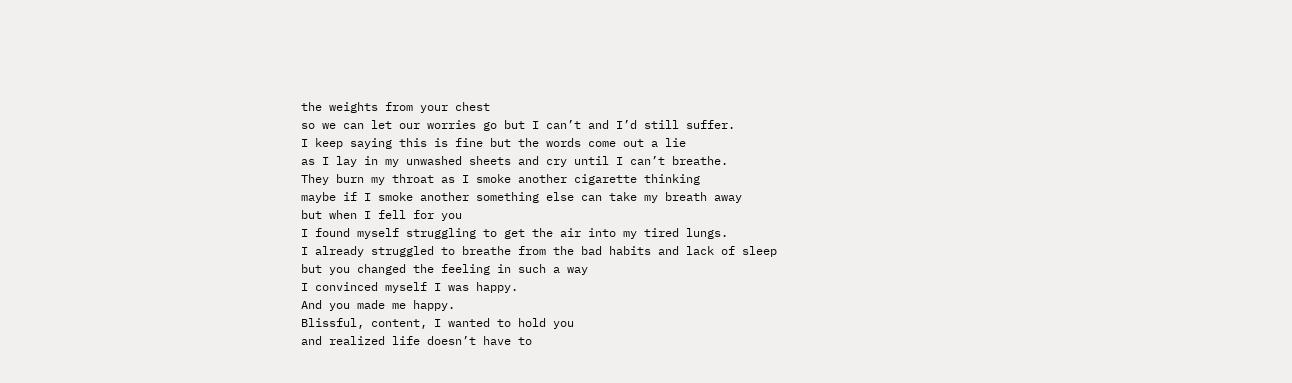the weights from your chest
so we can let our worries go but I can’t and I’d still suffer.
I keep saying this is fine but the words come out a lie
as I lay in my unwashed sheets and cry until I can’t breathe.
They burn my throat as I smoke another cigarette thinking
maybe if I smoke another something else can take my breath away
but when I fell for you
I found myself struggling to get the air into my tired lungs.
I already struggled to breathe from the bad habits and lack of sleep
but you changed the feeling in such a way
I convinced myself I was happy.
And you made me happy.
Blissful, content, I wanted to hold you
and realized life doesn’t have to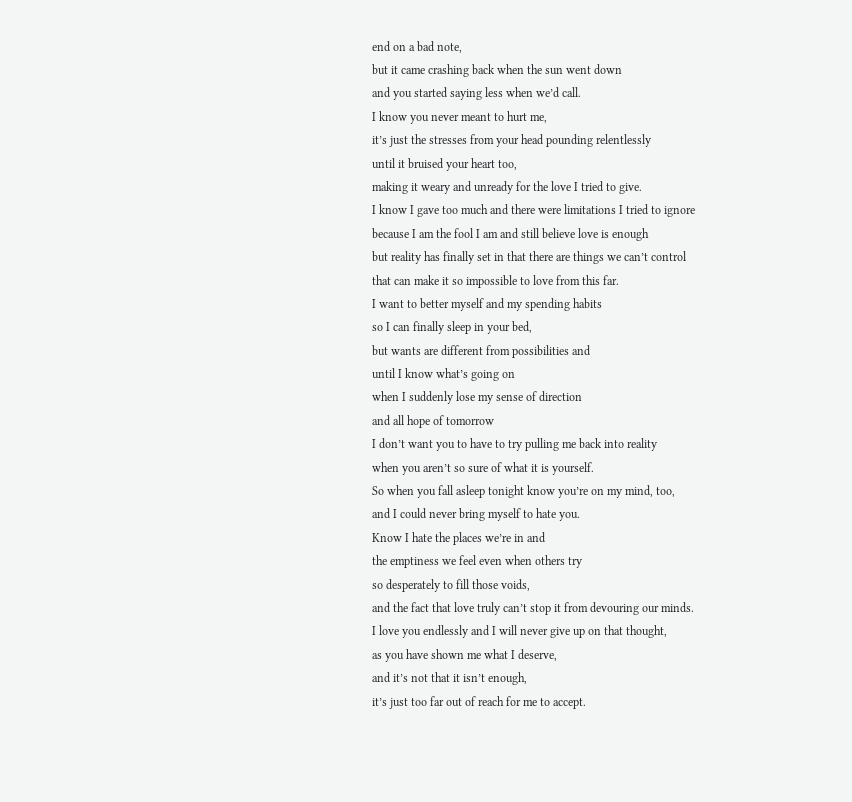end on a bad note,
but it came crashing back when the sun went down
and you started saying less when we’d call.
I know you never meant to hurt me,
it’s just the stresses from your head pounding relentlessly
until it bruised your heart too,
making it weary and unready for the love I tried to give.
I know I gave too much and there were limitations I tried to ignore
because I am the fool I am and still believe love is enough
but reality has finally set in that there are things we can’t control
that can make it so impossible to love from this far.
I want to better myself and my spending habits
so I can finally sleep in your bed,
but wants are different from possibilities and
until I know what’s going on
when I suddenly lose my sense of direction
and all hope of tomorrow
I don’t want you to have to try pulling me back into reality
when you aren’t so sure of what it is yourself.
So when you fall asleep tonight know you’re on my mind, too,
and I could never bring myself to hate you.
Know I hate the places we’re in and
the emptiness we feel even when others try
so desperately to fill those voids,
and the fact that love truly can’t stop it from devouring our minds.
I love you endlessly and I will never give up on that thought,
as you have shown me what I deserve,
and it’s not that it isn’t enough,
it’s just too far out of reach for me to accept.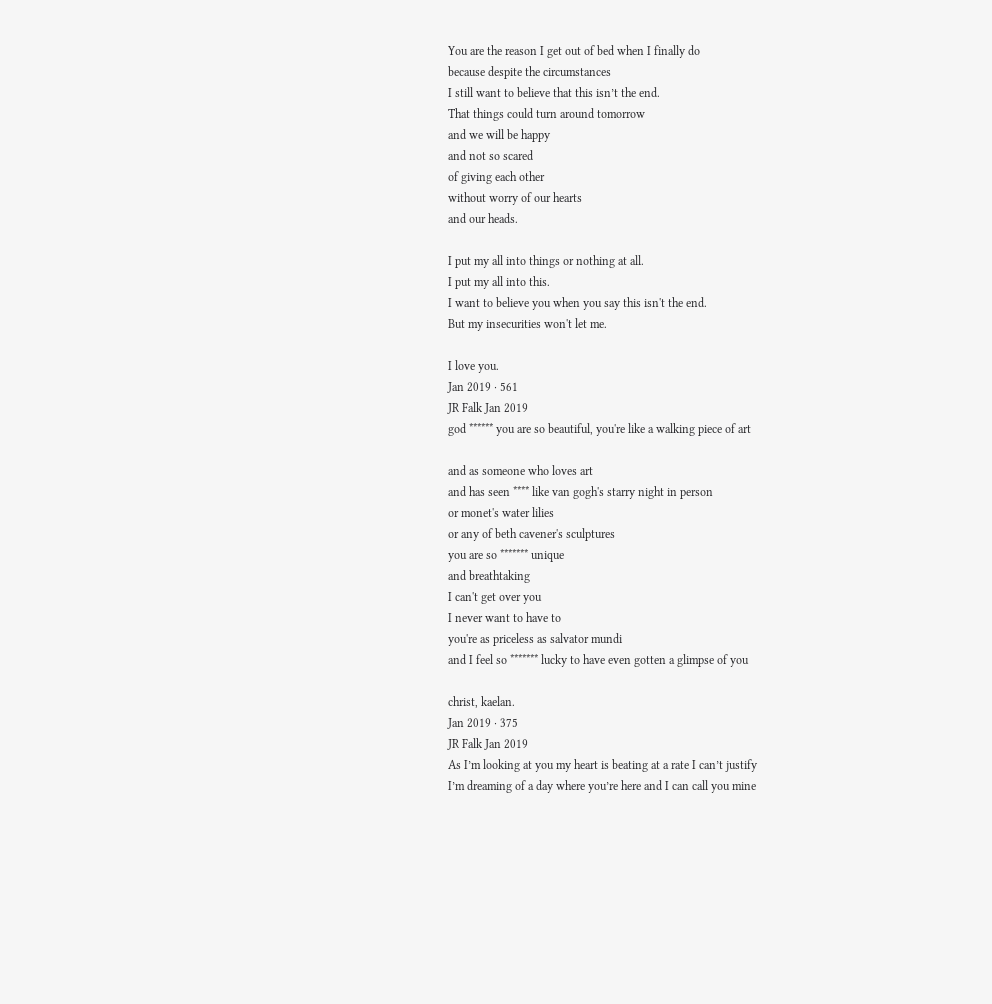You are the reason I get out of bed when I finally do
because despite the circumstances
I still want to believe that this isn’t the end.
That things could turn around tomorrow
and we will be happy
and not so scared
of giving each other
without worry of our hearts
and our heads.

I put my all into things or nothing at all.
I put my all into this.
I want to believe you when you say this isn't the end.
But my insecurities won't let me.

I love you.
Jan 2019 · 561
JR Falk Jan 2019
god ****** you are so beautiful, you're like a walking piece of art

and as someone who loves art
and has seen **** like van gogh's starry night in person
or monet's water lilies
or any of beth cavener's sculptures
you are so ******* unique
and breathtaking
I can't get over you
I never want to have to
you're as priceless as salvator mundi
and I feel so ******* lucky to have even gotten a glimpse of you

christ, kaelan.
Jan 2019 · 375
JR Falk Jan 2019
As I’m looking at you my heart is beating at a rate I can’t justify
I’m dreaming of a day where you’re here and I can call you mine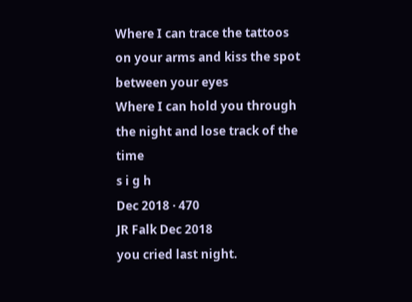Where I can trace the tattoos on your arms and kiss the spot between your eyes
Where I can hold you through the night and lose track of the time
s i g h
Dec 2018 · 470
JR Falk Dec 2018
you cried last night.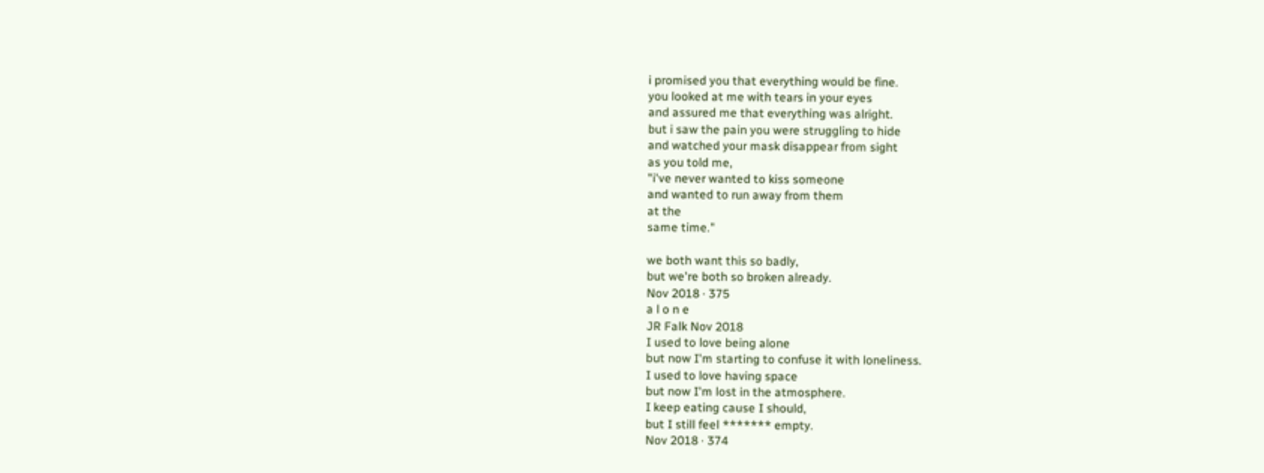i promised you that everything would be fine.
you looked at me with tears in your eyes
and assured me that everything was alright.
but i saw the pain you were struggling to hide
and watched your mask disappear from sight
as you told me,
"i've never wanted to kiss someone
and wanted to run away from them
at the
same time."

we both want this so badly,
but we're both so broken already.
Nov 2018 · 375
a l o n e
JR Falk Nov 2018
I used to love being alone
but now I'm starting to confuse it with loneliness.
I used to love having space
but now I'm lost in the atmosphere.
I keep eating cause I should,
but I still feel ******* empty.
Nov 2018 · 374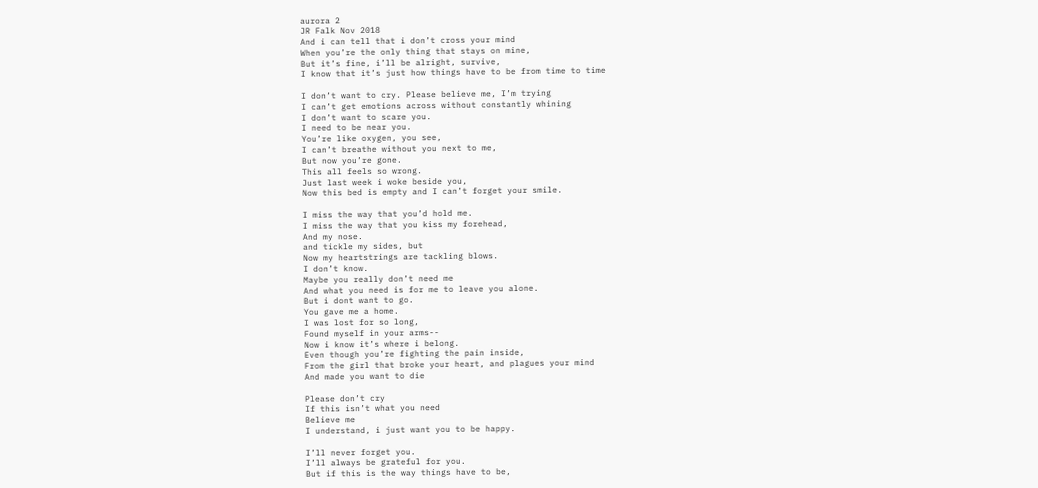aurora 2
JR Falk Nov 2018
And i can tell that i don’t cross your mind
When you’re the only thing that stays on mine,
But it’s fine, i’ll be alright, survive,
I know that it’s just how things have to be from time to time

I don’t want to cry. Please believe me, I’m trying
I can’t get emotions across without constantly whining
I don’t want to scare you.
I need to be near you.
You’re like oxygen, you see,
I can’t breathe without you next to me,
But now you’re gone.
This all feels so wrong.
Just last week i woke beside you,
Now this bed is empty and I can’t forget your smile.

I miss the way that you’d hold me.
I miss the way that you kiss my forehead,
And my nose.
and tickle my sides, but
Now my heartstrings are tackling blows.
I don’t know.
Maybe you really don’t need me
And what you need is for me to leave you alone.
But i dont want to go.
You gave me a home.
I was lost for so long,
Found myself in your arms--
Now i know it’s where i belong.
Even though you’re fighting the pain inside,
From the girl that broke your heart, and plagues your mind
And made you want to die

Please don’t cry
If this isn’t what you need
Believe me
I understand, i just want you to be happy.

I’ll never forget you.
I’ll always be grateful for you.
But if this is the way things have to be,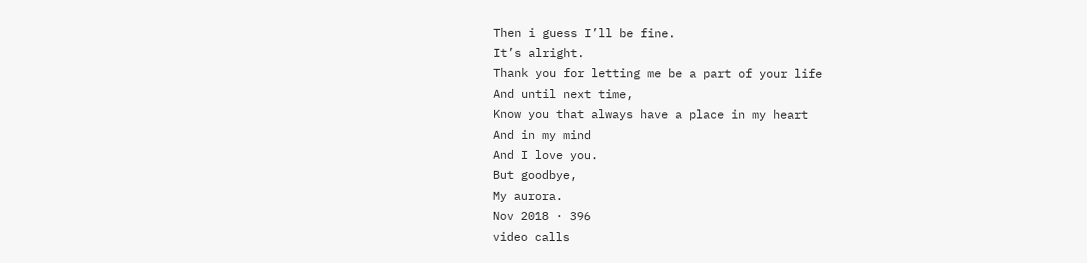Then i guess I’ll be fine.
It’s alright.
Thank you for letting me be a part of your life
And until next time,
Know you that always have a place in my heart
And in my mind
And I love you.
But goodbye,
My aurora.
Nov 2018 · 396
video calls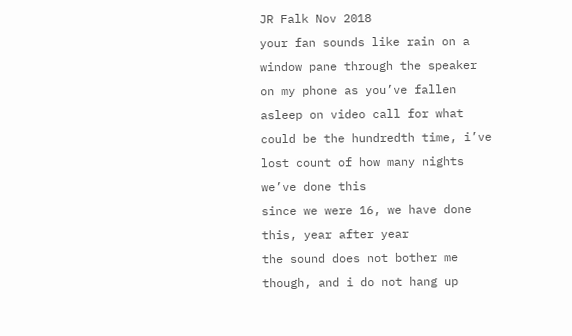JR Falk Nov 2018
your fan sounds like rain on a window pane through the speaker on my phone as you’ve fallen asleep on video call for what could be the hundredth time, i’ve lost count of how many nights we’ve done this
since we were 16, we have done this, year after year
the sound does not bother me though, and i do not hang up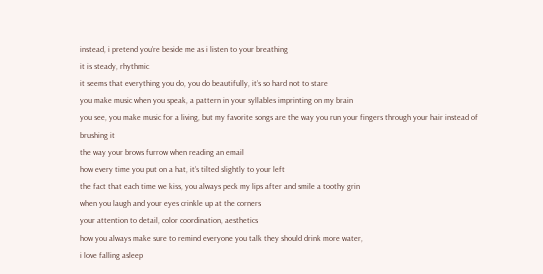instead, i pretend you’re beside me as i listen to your breathing
it is steady, rhythmic
it seems that everything you do, you do beautifully, it’s so hard not to stare
you make music when you speak, a pattern in your syllables imprinting on my brain
you see, you make music for a living, but my favorite songs are the way you run your fingers through your hair instead of brushing it
the way your brows furrow when reading an email
how every time you put on a hat, it’s tilted slightly to your left
the fact that each time we kiss, you always peck my lips after and smile a toothy grin
when you laugh and your eyes crinkle up at the corners
your attention to detail, color coordination, aesthetics
how you always make sure to remind everyone you talk they should drink more water,
i love falling asleep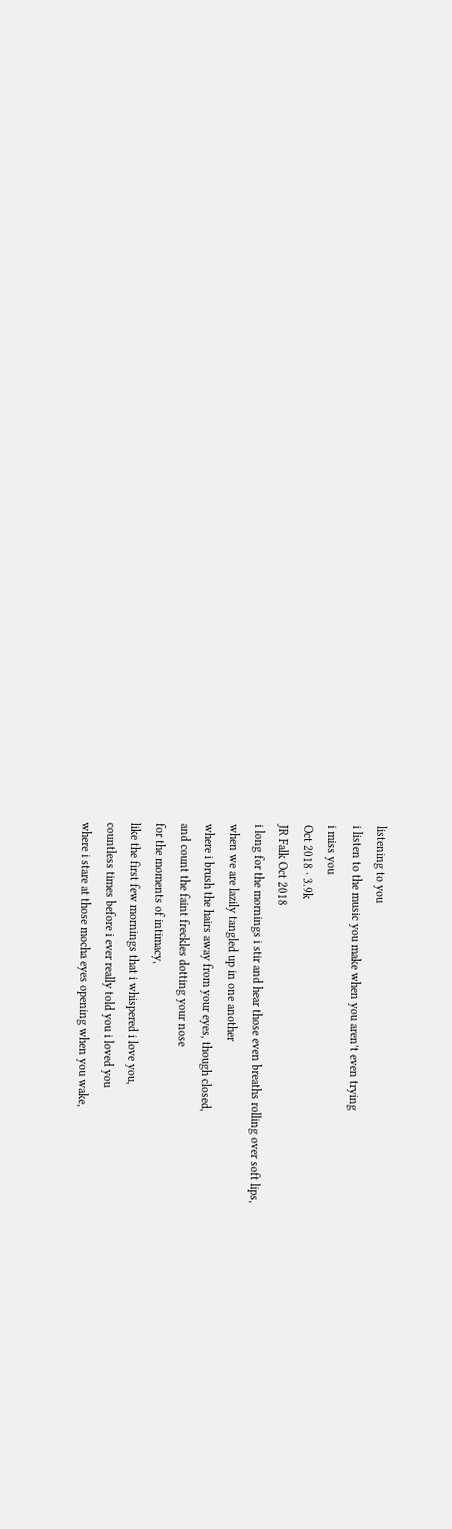listening to you
i listen to the music you make when you aren’t even trying
i miss you
Oct 2018 · 3.9k
JR Falk Oct 2018
i long for the mornings i stir and hear those even breaths rolling over soft lips,
when we are lazily tangled up in one another
where i brush the hairs away from your eyes, though closed,
and count the faint freckles dotting your nose
for the moments of intimacy,
like the first few mornings that i whispered i love you,
countless times before i ever really told you i loved you
where i stare at those mocha eyes opening when you wake,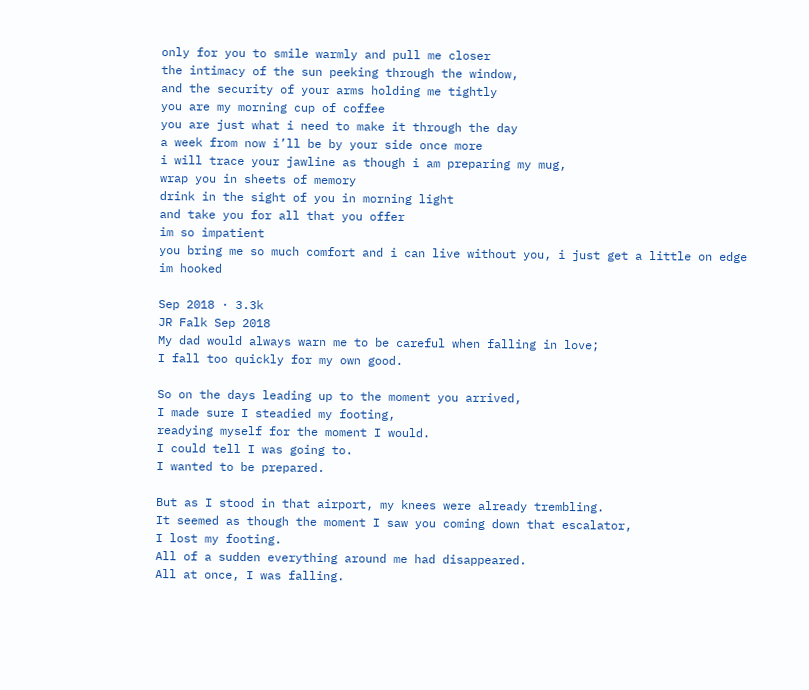only for you to smile warmly and pull me closer
the intimacy of the sun peeking through the window,
and the security of your arms holding me tightly
you are my morning cup of coffee
you are just what i need to make it through the day
a week from now i’ll be by your side once more
i will trace your jawline as though i am preparing my mug,
wrap you in sheets of memory
drink in the sight of you in morning light
and take you for all that you offer
im so impatient
you bring me so much comfort and i can live without you, i just get a little on edge
im hooked

Sep 2018 · 3.3k
JR Falk Sep 2018
My dad would always warn me to be careful when falling in love;
I fall too quickly for my own good.

So on the days leading up to the moment you arrived,
I made sure I steadied my footing,
readying myself for the moment I would.
I could tell I was going to.
I wanted to be prepared.

But as I stood in that airport, my knees were already trembling.
It seemed as though the moment I saw you coming down that escalator,
I lost my footing.
All of a sudden everything around me had disappeared.
All at once, I was falling.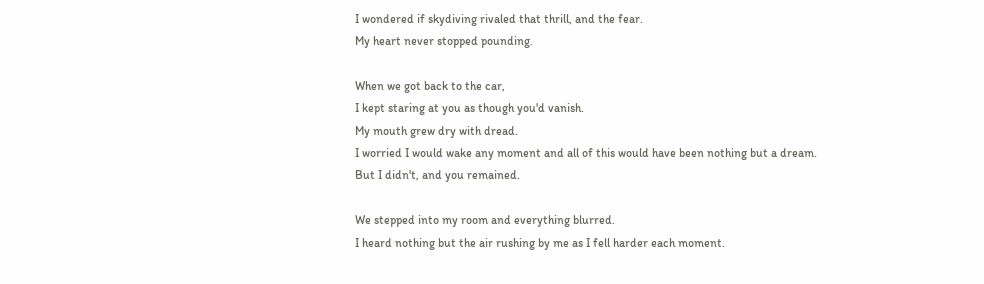I wondered if skydiving rivaled that thrill, and the fear.
My heart never stopped pounding.

When we got back to the car,
I kept staring at you as though you'd vanish.
My mouth grew dry with dread.
I worried I would wake any moment and all of this would have been nothing but a dream.
But I didn't, and you remained.

We stepped into my room and everything blurred.
I heard nothing but the air rushing by me as I fell harder each moment.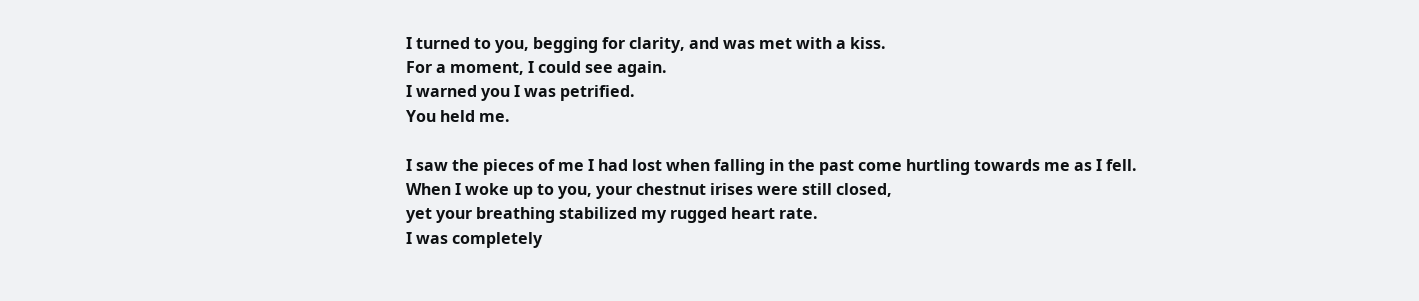I turned to you, begging for clarity, and was met with a kiss.
For a moment, I could see again.
I warned you I was petrified.
You held me.

I saw the pieces of me I had lost when falling in the past come hurtling towards me as I fell.
When I woke up to you, your chestnut irises were still closed,
yet your breathing stabilized my rugged heart rate.
I was completely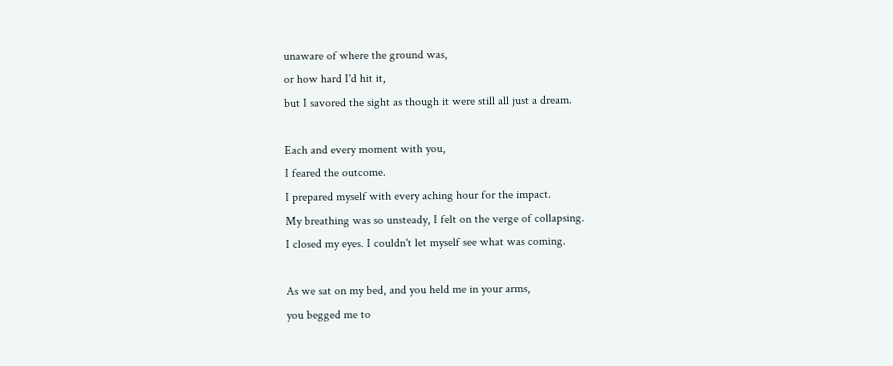unaware of where the ground was,
or how hard I'd hit it,
but I savored the sight as though it were still all just a dream.

Each and every moment with you,
I feared the outcome.
I prepared myself with every aching hour for the impact.
My breathing was so unsteady, I felt on the verge of collapsing.
I closed my eyes. I couldn't let myself see what was coming.

As we sat on my bed, and you held me in your arms,
you begged me to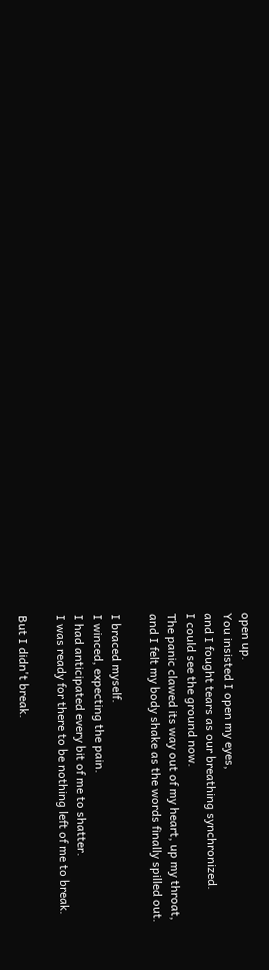open up.
You insisted I open my eyes,
and I fought tears as our breathing synchronized.
I could see the ground now.
The panic clawed its way out of my heart, up my throat,
and I felt my body shake as the words finally spilled out.

I braced myself.
I winced, expecting the pain.
I had anticipated every bit of me to shatter.
I was ready for there to be nothing left of me to break.

But I didn't break.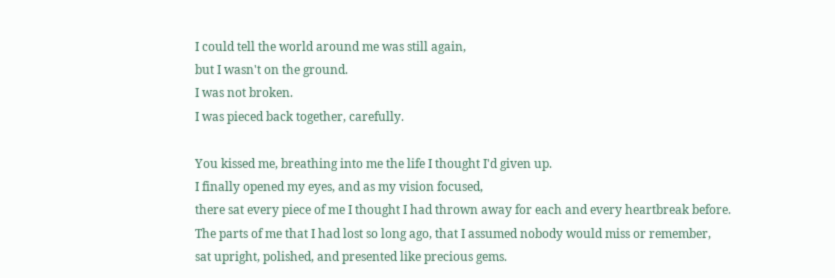I could tell the world around me was still again,
but I wasn't on the ground.
I was not broken.
I was pieced back together, carefully.

You kissed me, breathing into me the life I thought I'd given up.
I finally opened my eyes, and as my vision focused,
there sat every piece of me I thought I had thrown away for each and every heartbreak before.
The parts of me that I had lost so long ago, that I assumed nobody would miss or remember,
sat upright, polished, and presented like precious gems.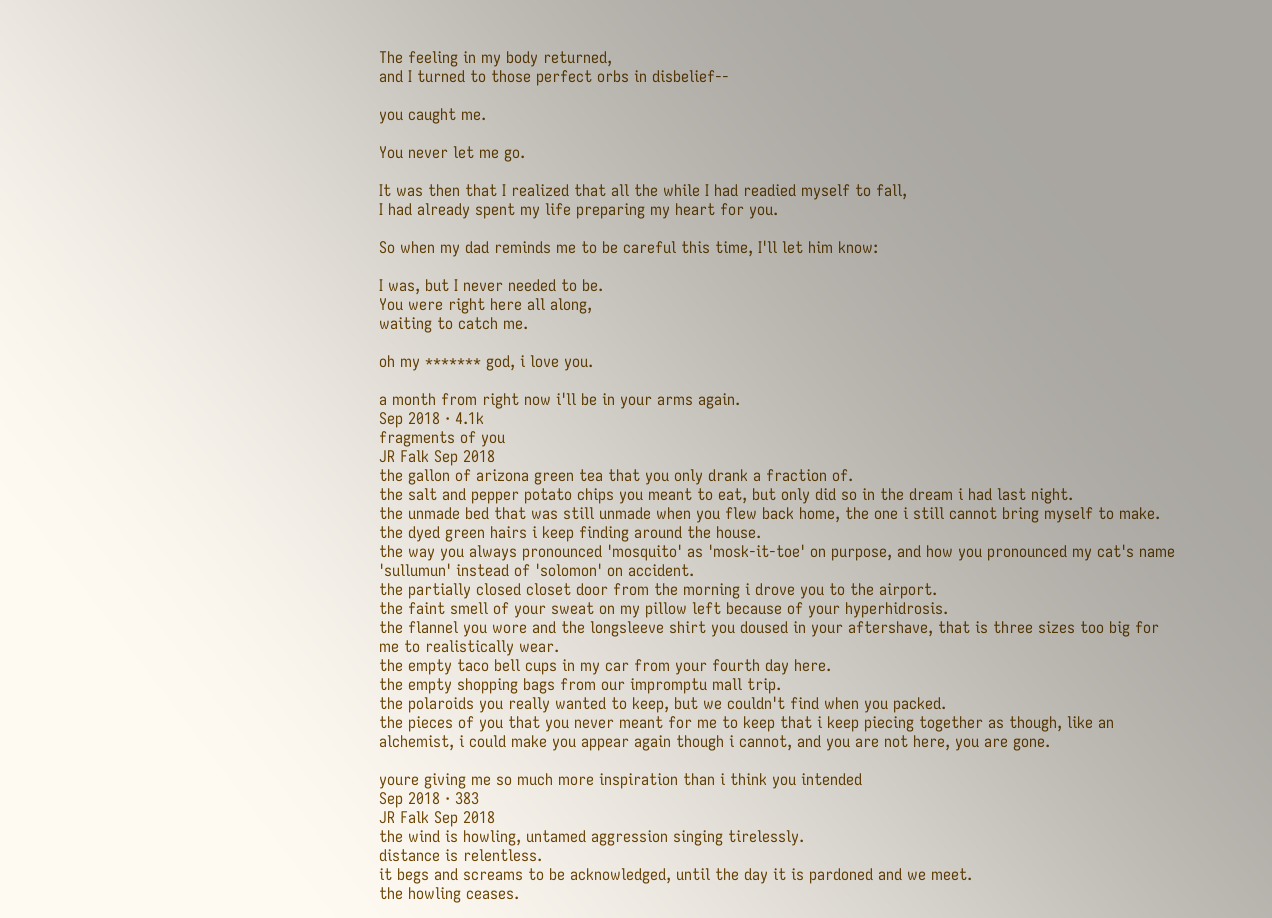The feeling in my body returned,
and I turned to those perfect orbs in disbelief--

you caught me.

You never let me go.

It was then that I realized that all the while I had readied myself to fall,
I had already spent my life preparing my heart for you.

So when my dad reminds me to be careful this time, I'll let him know:

I was, but I never needed to be.
You were right here all along,
waiting to catch me.

oh my ******* god, i love you.

a month from right now i'll be in your arms again.
Sep 2018 · 4.1k
fragments of you
JR Falk Sep 2018
the gallon of arizona green tea that you only drank a fraction of.
the salt and pepper potato chips you meant to eat, but only did so in the dream i had last night.
the unmade bed that was still unmade when you flew back home, the one i still cannot bring myself to make.
the dyed green hairs i keep finding around the house.
the way you always pronounced 'mosquito' as 'mosk-it-toe' on purpose, and how you pronounced my cat's name 'sullumun' instead of 'solomon' on accident.
the partially closed closet door from the morning i drove you to the airport.
the faint smell of your sweat on my pillow left because of your hyperhidrosis.
the flannel you wore and the longsleeve shirt you doused in your aftershave, that is three sizes too big for me to realistically wear.
the empty taco bell cups in my car from your fourth day here.
the empty shopping bags from our impromptu mall trip.
the polaroids you really wanted to keep, but we couldn't find when you packed.
the pieces of you that you never meant for me to keep that i keep piecing together as though, like an alchemist, i could make you appear again though i cannot, and you are not here, you are gone.

youre giving me so much more inspiration than i think you intended
Sep 2018 · 383
JR Falk Sep 2018
the wind is howling, untamed aggression singing tirelessly.
distance is relentless.
it begs and screams to be acknowledged, until the day it is pardoned and we meet.
the howling ceases.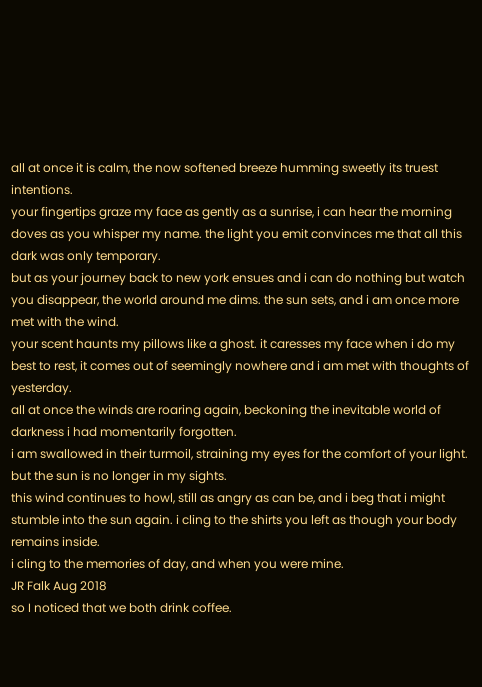all at once it is calm, the now softened breeze humming sweetly its truest intentions.
your fingertips graze my face as gently as a sunrise, i can hear the morning doves as you whisper my name. the light you emit convinces me that all this dark was only temporary.
but as your journey back to new york ensues and i can do nothing but watch you disappear, the world around me dims. the sun sets, and i am once more met with the wind.
your scent haunts my pillows like a ghost. it caresses my face when i do my best to rest, it comes out of seemingly nowhere and i am met with thoughts of yesterday.
all at once the winds are roaring again, beckoning the inevitable world of darkness i had momentarily forgotten.
i am swallowed in their turmoil, straining my eyes for the comfort of your light.
but the sun is no longer in my sights.
this wind continues to howl, still as angry as can be, and i beg that i might stumble into the sun again. i cling to the shirts you left as though your body remains inside.
i cling to the memories of day, and when you were mine.
JR Falk Aug 2018
so I noticed that we both drink coffee.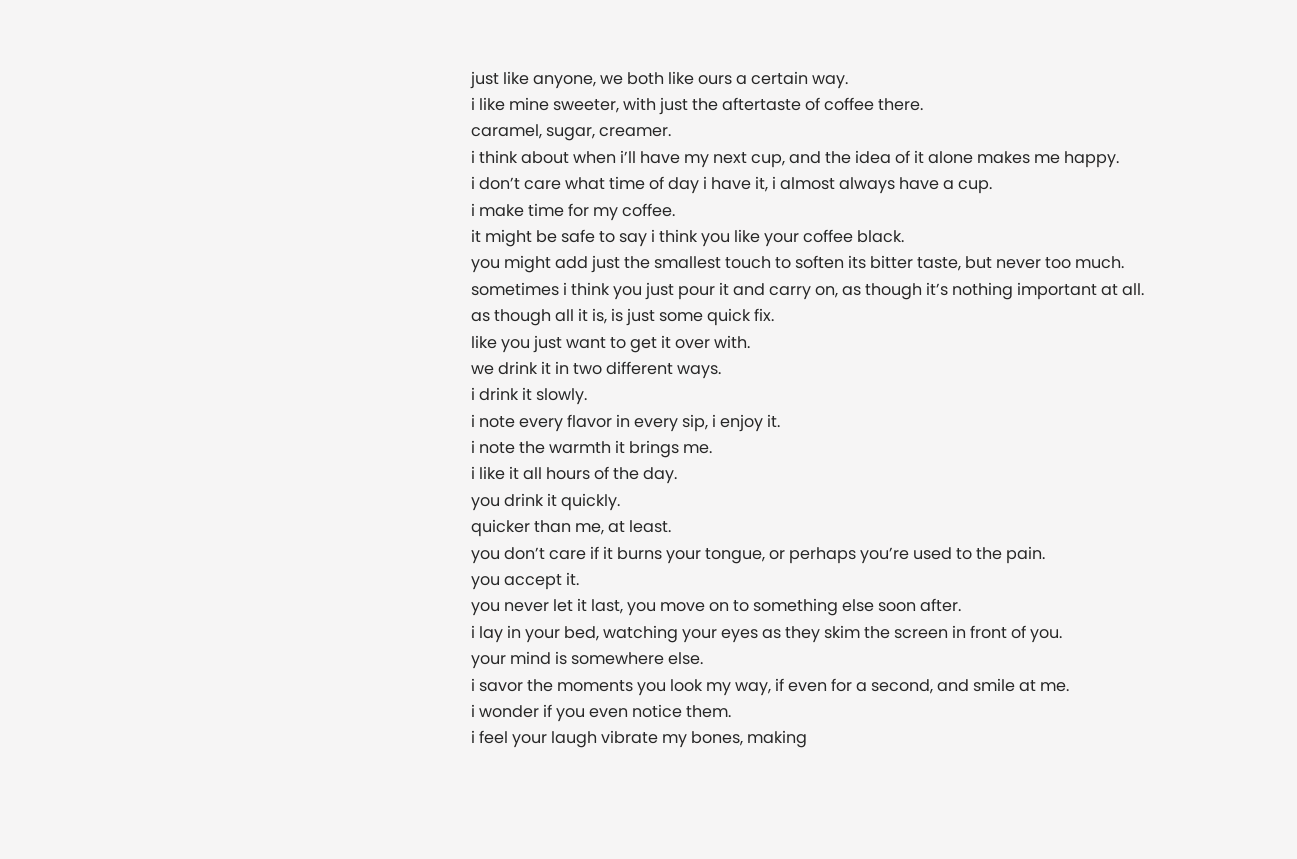just like anyone, we both like ours a certain way.
i like mine sweeter, with just the aftertaste of coffee there.
caramel, sugar, creamer.
i think about when i’ll have my next cup, and the idea of it alone makes me happy.
i don’t care what time of day i have it, i almost always have a cup.
i make time for my coffee.
it might be safe to say i think you like your coffee black.
you might add just the smallest touch to soften its bitter taste, but never too much.
sometimes i think you just pour it and carry on, as though it’s nothing important at all.
as though all it is, is just some quick fix.
like you just want to get it over with.
we drink it in two different ways.
i drink it slowly.
i note every flavor in every sip, i enjoy it.
i note the warmth it brings me.
i like it all hours of the day.
you drink it quickly.
quicker than me, at least.
you don’t care if it burns your tongue, or perhaps you’re used to the pain.
you accept it.
you never let it last, you move on to something else soon after.
i lay in your bed, watching your eyes as they skim the screen in front of you.
your mind is somewhere else.
i savor the moments you look my way, if even for a second, and smile at me.
i wonder if you even notice them.
i feel your laugh vibrate my bones, making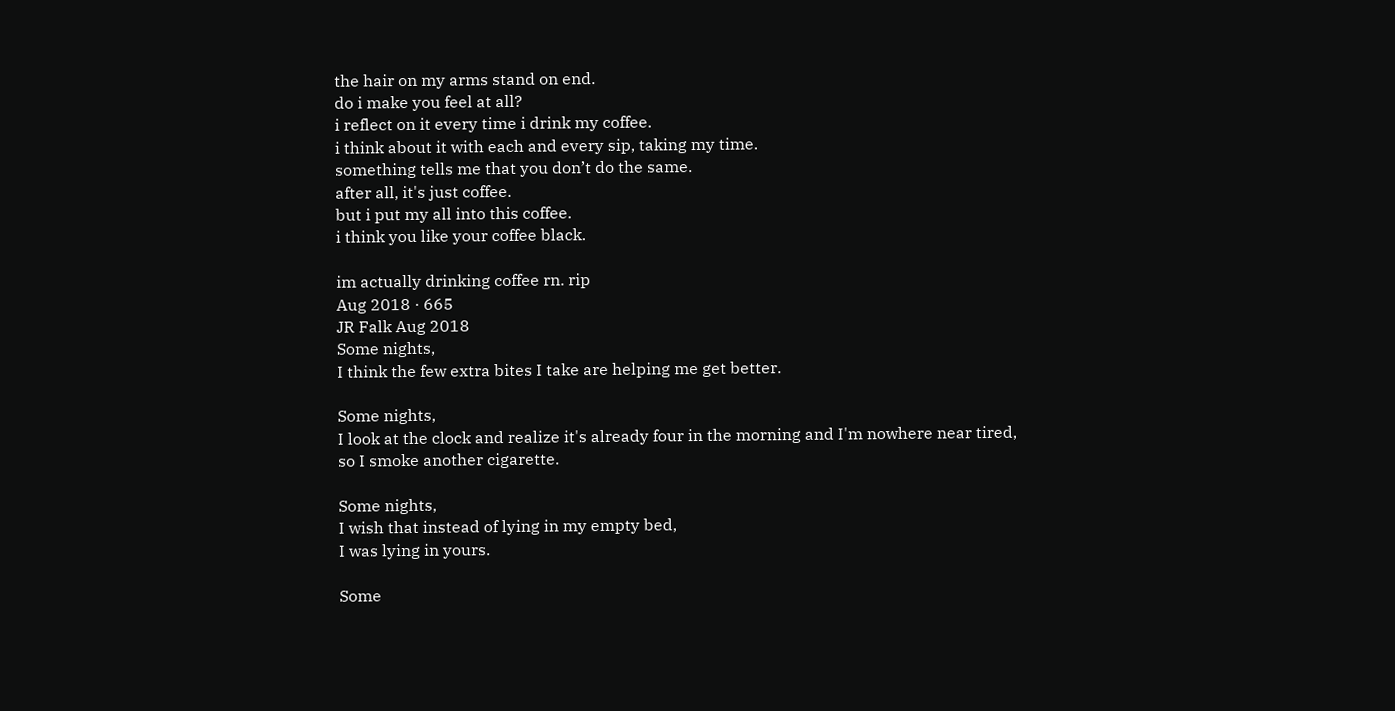the hair on my arms stand on end.
do i make you feel at all?
i reflect on it every time i drink my coffee.
i think about it with each and every sip, taking my time.
something tells me that you don’t do the same.
after all, it's just coffee.
but i put my all into this coffee.
i think you like your coffee black.

im actually drinking coffee rn. rip
Aug 2018 · 665
JR Falk Aug 2018
Some nights,
I think the few extra bites I take are helping me get better.

Some nights,
I look at the clock and realize it's already four in the morning and I'm nowhere near tired,
so I smoke another cigarette.

Some nights,
I wish that instead of lying in my empty bed,
I was lying in yours.

Some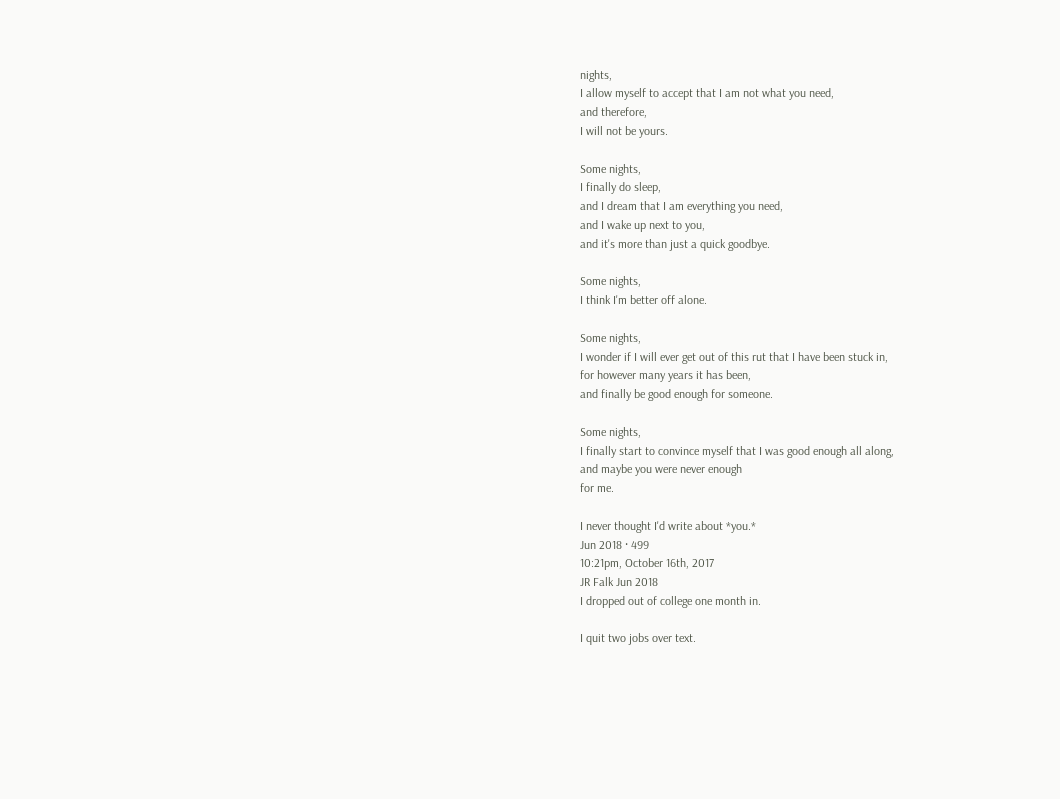nights,
I allow myself to accept that I am not what you need,
and therefore,
I will not be yours.

Some nights,
I finally do sleep,
and I dream that I am everything you need,
and I wake up next to you,
and it's more than just a quick goodbye.

Some nights,
I think I'm better off alone.

Some nights,
I wonder if I will ever get out of this rut that I have been stuck in,
for however many years it has been,
and finally be good enough for someone.

Some nights,
I finally start to convince myself that I was good enough all along,
and maybe you were never enough
for me.

I never thought I'd write about *you.*
Jun 2018 · 499
10:21pm, October 16th, 2017
JR Falk Jun 2018
I dropped out of college one month in.

I quit two jobs over text.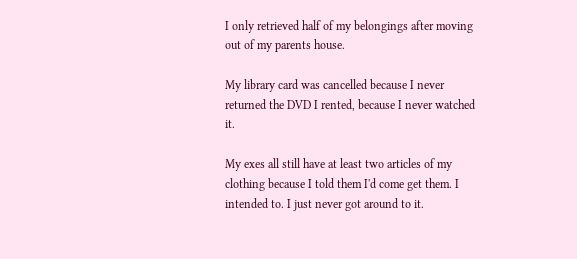I only retrieved half of my belongings after moving out of my parents house.

My library card was cancelled because I never returned the DVD I rented, because I never watched it.

My exes all still have at least two articles of my clothing because I told them I'd come get them. I intended to. I just never got around to it.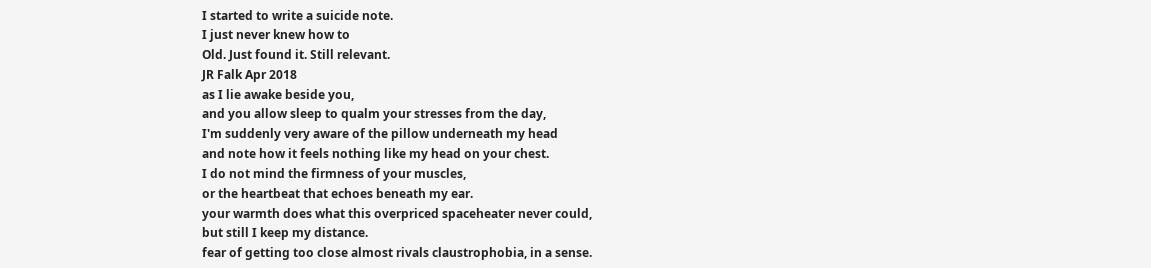I started to write a suicide note.
I just never knew how to
Old. Just found it. Still relevant.
JR Falk Apr 2018
as I lie awake beside you,
and you allow sleep to qualm your stresses from the day,
I'm suddenly very aware of the pillow underneath my head
and note how it feels nothing like my head on your chest.
I do not mind the firmness of your muscles,
or the heartbeat that echoes beneath my ear.
your warmth does what this overpriced spaceheater never could,
but still I keep my distance.
fear of getting too close almost rivals claustrophobia, in a sense.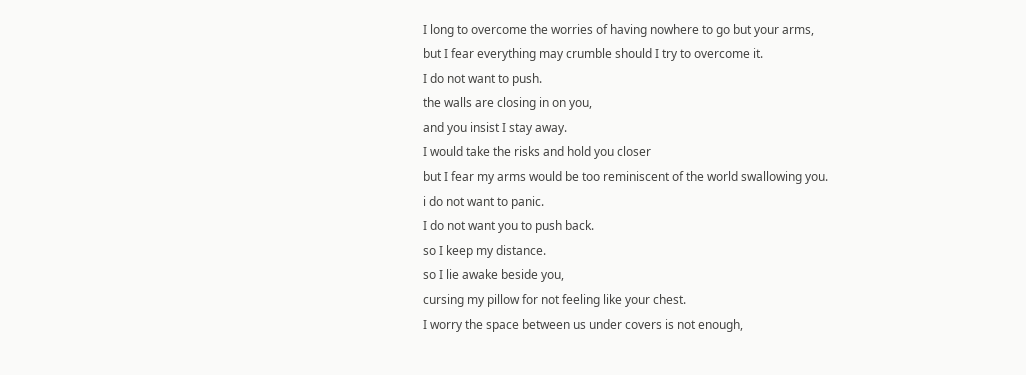I long to overcome the worries of having nowhere to go but your arms,
but I fear everything may crumble should I try to overcome it.
I do not want to push.
the walls are closing in on you,
and you insist I stay away.
I would take the risks and hold you closer
but I fear my arms would be too reminiscent of the world swallowing you.
i do not want to panic.
I do not want you to push back.
so I keep my distance.
so I lie awake beside you,
cursing my pillow for not feeling like your chest.
I worry the space between us under covers is not enough,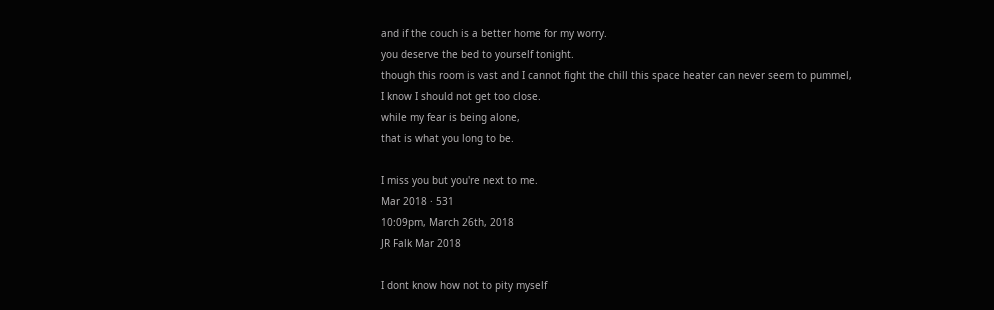and if the couch is a better home for my worry.
you deserve the bed to yourself tonight.
though this room is vast and I cannot fight the chill this space heater can never seem to pummel,
I know I should not get too close.
while my fear is being alone,
that is what you long to be.

I miss you but you're next to me.
Mar 2018 · 531
10:09pm, March 26th, 2018
JR Falk Mar 2018

I dont know how not to pity myself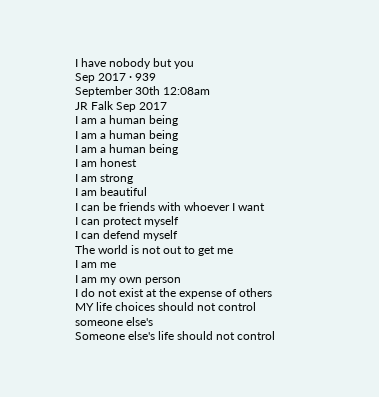I have nobody but you
Sep 2017 · 939
September 30th 12:08am
JR Falk Sep 2017
I am a human being
I am a human being
I am a human being
I am honest
I am strong
I am beautiful
I can be friends with whoever I want
I can protect myself
I can defend myself
The world is not out to get me
I am me
I am my own person
I do not exist at the expense of others
MY life choices should not control someone else's
Someone else's life should not control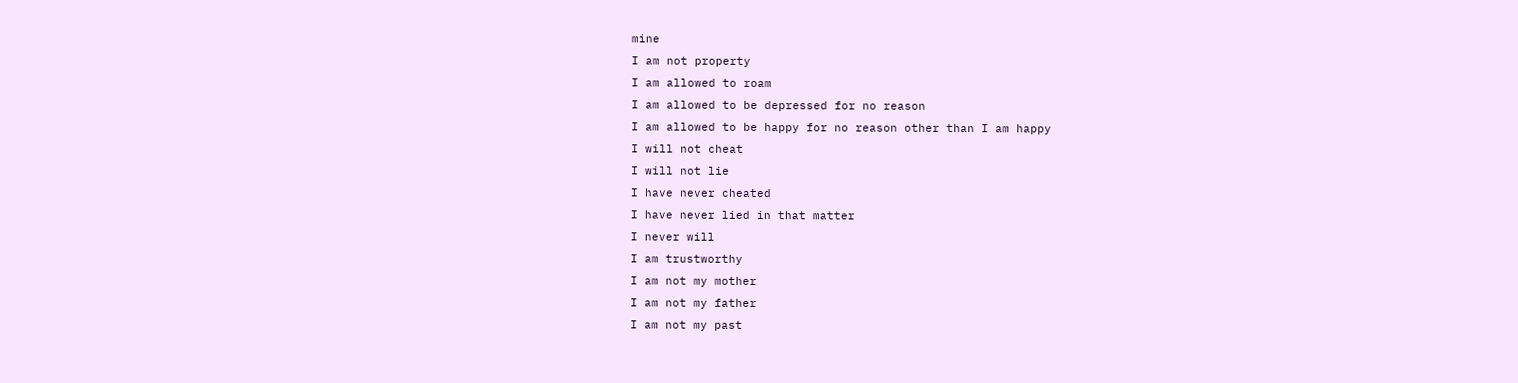mine
I am not property
I am allowed to roam
I am allowed to be depressed for no reason
I am allowed to be happy for no reason other than I am happy
I will not cheat
I will not lie
I have never cheated
I have never lied in that matter
I never will
I am trustworthy
I am not my mother
I am not my father
I am not my past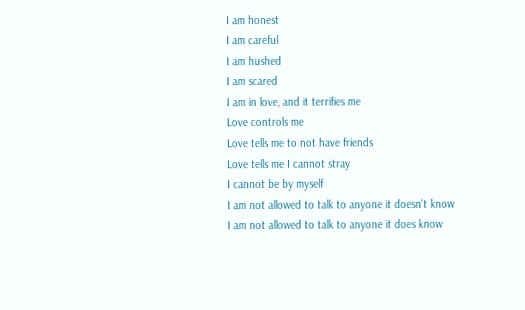I am honest
I am careful
I am hushed
I am scared
I am in love, and it terrifies me
Love controls me
Love tells me to not have friends
Love tells me I cannot stray
I cannot be by myself
I am not allowed to talk to anyone it doesn't know
I am not allowed to talk to anyone it does know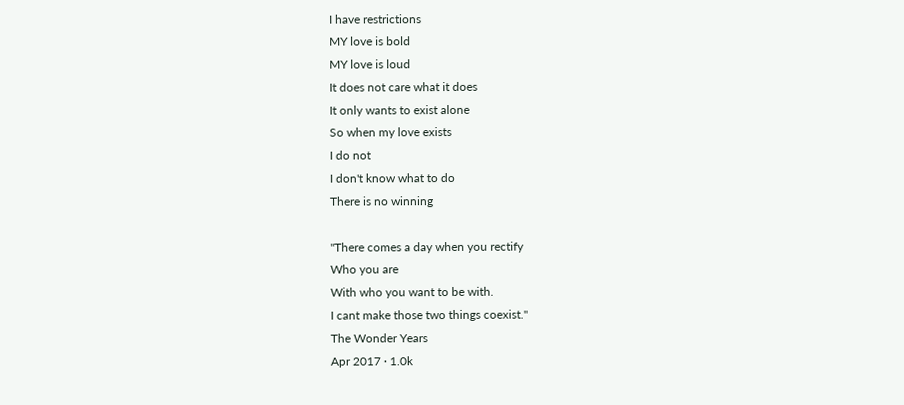I have restrictions
MY love is bold
MY love is loud
It does not care what it does
It only wants to exist alone
So when my love exists
I do not
I don't know what to do
There is no winning

"There comes a day when you rectify
Who you are
With who you want to be with.
I cant make those two things coexist."
The Wonder Years
Apr 2017 · 1.0k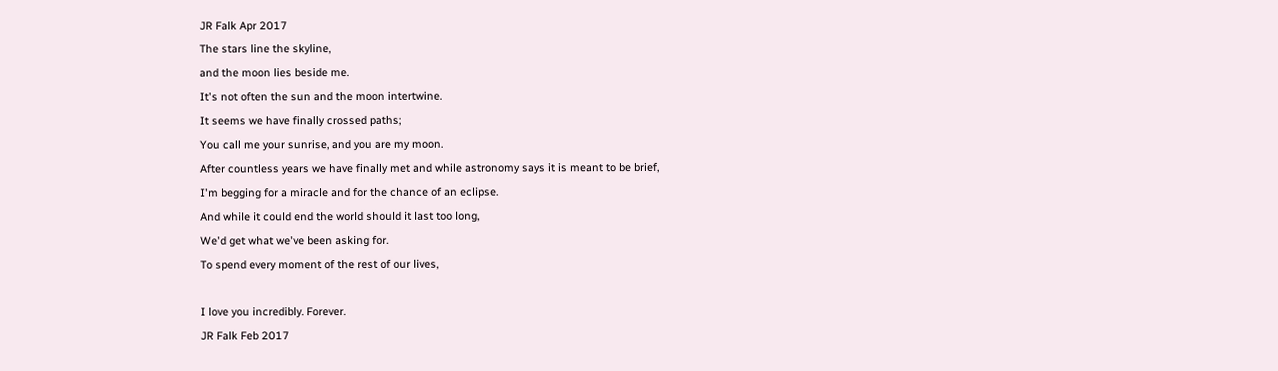JR Falk Apr 2017
The stars line the skyline,
and the moon lies beside me.
It's not often the sun and the moon intertwine.
It seems we have finally crossed paths;
You call me your sunrise, and you are my moon.
After countless years we have finally met and while astronomy says it is meant to be brief,
I'm begging for a miracle and for the chance of an eclipse.
And while it could end the world should it last too long,
We'd get what we've been asking for.
To spend every moment of the rest of our lives,

I love you incredibly. Forever.
JR Falk Feb 2017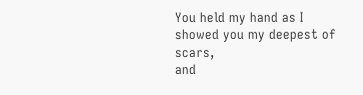You held my hand as I showed you my deepest of scars,
and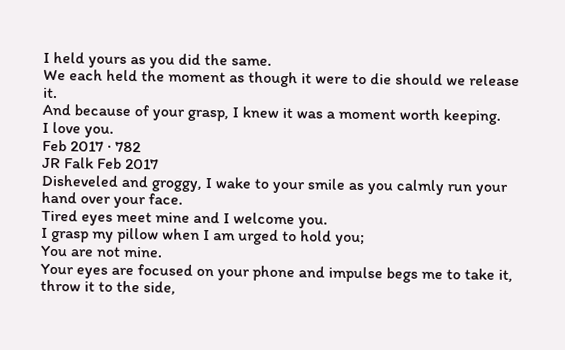I held yours as you did the same.
We each held the moment as though it were to die should we release it.
And because of your grasp, I knew it was a moment worth keeping.
I love you.
Feb 2017 · 782
JR Falk Feb 2017
Disheveled and groggy, I wake to your smile as you calmly run your hand over your face.
Tired eyes meet mine and I welcome you.
I grasp my pillow when I am urged to hold you;
You are not mine.
Your eyes are focused on your phone and impulse begs me to take it,
throw it to the side,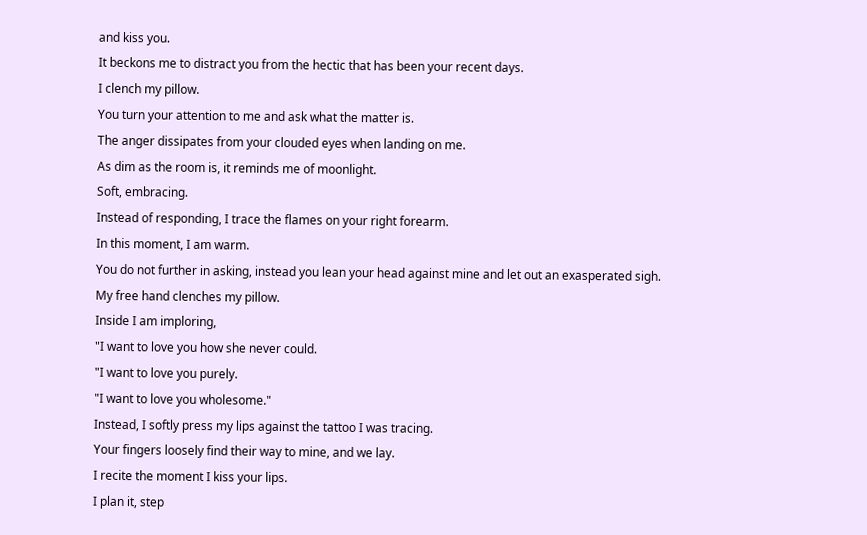and kiss you.
It beckons me to distract you from the hectic that has been your recent days.
I clench my pillow.
You turn your attention to me and ask what the matter is.
The anger dissipates from your clouded eyes when landing on me.
As dim as the room is, it reminds me of moonlight.
Soft, embracing.
Instead of responding, I trace the flames on your right forearm.
In this moment, I am warm.
You do not further in asking, instead you lean your head against mine and let out an exasperated sigh.
My free hand clenches my pillow.
Inside I am imploring,
"I want to love you how she never could.
"I want to love you purely.
"I want to love you wholesome."
Instead, I softly press my lips against the tattoo I was tracing.
Your fingers loosely find their way to mine, and we lay.
I recite the moment I kiss your lips.
I plan it, step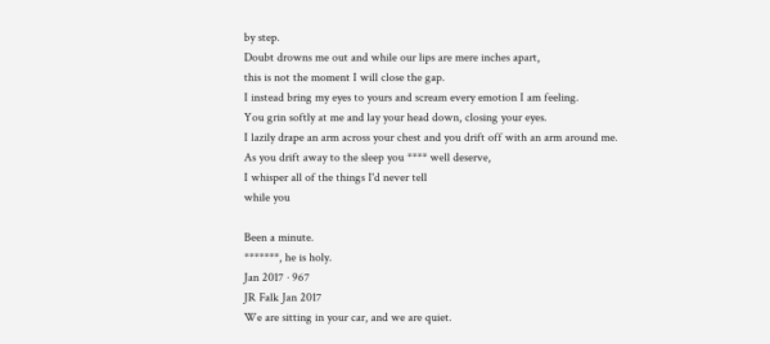by step.
Doubt drowns me out and while our lips are mere inches apart,
this is not the moment I will close the gap.
I instead bring my eyes to yours and scream every emotion I am feeling.
You grin softly at me and lay your head down, closing your eyes.
I lazily drape an arm across your chest and you drift off with an arm around me.
As you drift away to the sleep you **** well deserve,
I whisper all of the things I'd never tell
while you

Been a minute.
*******, he is holy.
Jan 2017 · 967
JR Falk Jan 2017
We are sitting in your car, and we are quiet.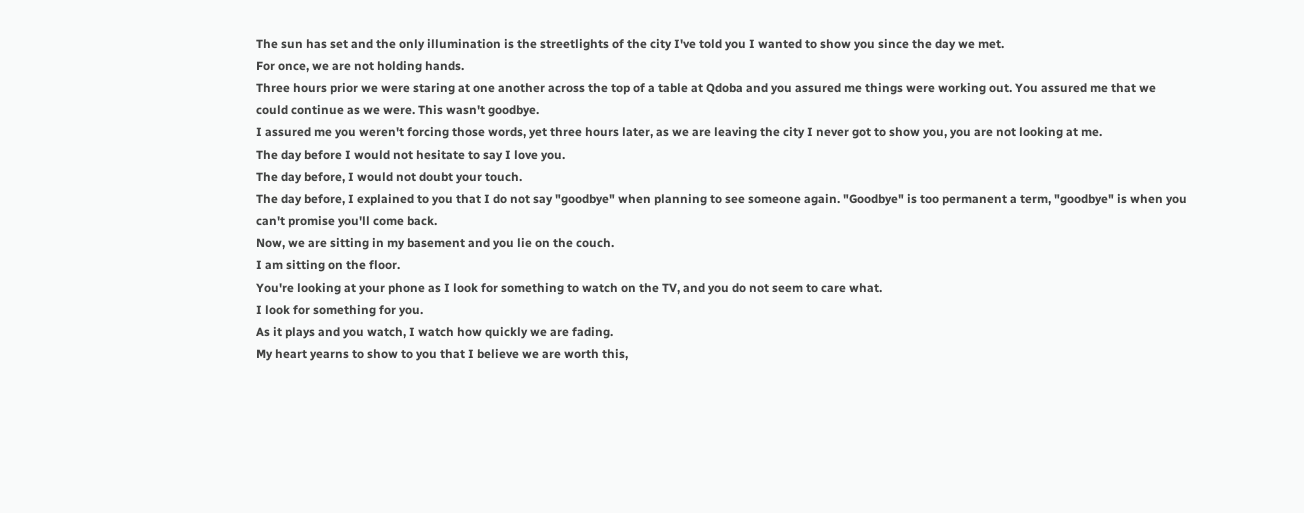The sun has set and the only illumination is the streetlights of the city I've told you I wanted to show you since the day we met.
For once, we are not holding hands.
Three hours prior we were staring at one another across the top of a table at Qdoba and you assured me things were working out. You assured me that we could continue as we were. This wasn't goodbye.
I assured me you weren't forcing those words, yet three hours later, as we are leaving the city I never got to show you, you are not looking at me.
The day before I would not hesitate to say I love you.
The day before, I would not doubt your touch.
The day before, I explained to you that I do not say "goodbye" when planning to see someone again. "Goodbye" is too permanent a term, "goodbye" is when you can't promise you'll come back.
Now, we are sitting in my basement and you lie on the couch.
I am sitting on the floor.
You're looking at your phone as I look for something to watch on the TV, and you do not seem to care what.
I look for something for you.
As it plays and you watch, I watch how quickly we are fading.
My heart yearns to show to you that I believe we are worth this,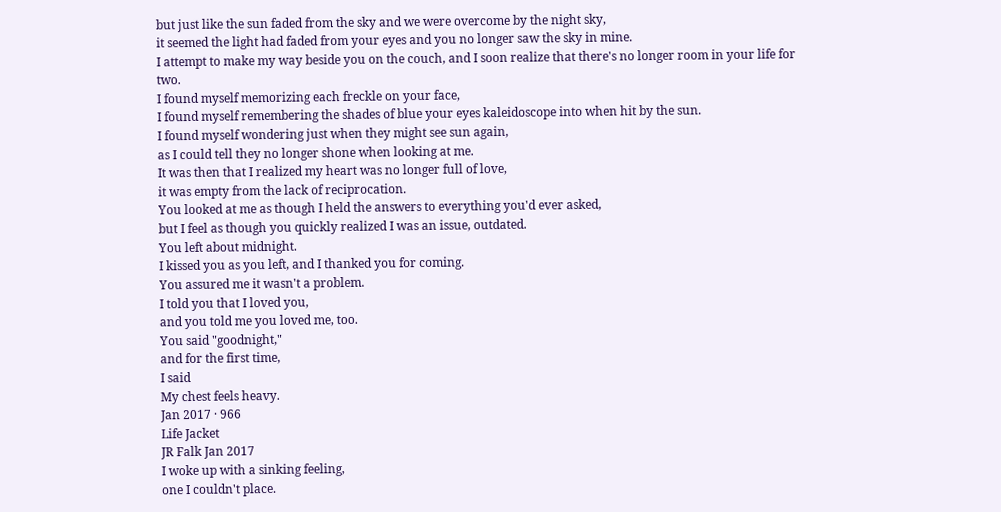but just like the sun faded from the sky and we were overcome by the night sky,
it seemed the light had faded from your eyes and you no longer saw the sky in mine.
I attempt to make my way beside you on the couch, and I soon realize that there's no longer room in your life for two.
I found myself memorizing each freckle on your face,
I found myself remembering the shades of blue your eyes kaleidoscope into when hit by the sun.
I found myself wondering just when they might see sun again,
as I could tell they no longer shone when looking at me.
It was then that I realized my heart was no longer full of love,
it was empty from the lack of reciprocation.
You looked at me as though I held the answers to everything you'd ever asked,
but I feel as though you quickly realized I was an issue, outdated.
You left about midnight.
I kissed you as you left, and I thanked you for coming.
You assured me it wasn't a problem.
I told you that I loved you,
and you told me you loved me, too.
You said "goodnight,"
and for the first time,
I said
My chest feels heavy.
Jan 2017 · 966
Life Jacket
JR Falk Jan 2017
I woke up with a sinking feeling,
one I couldn't place.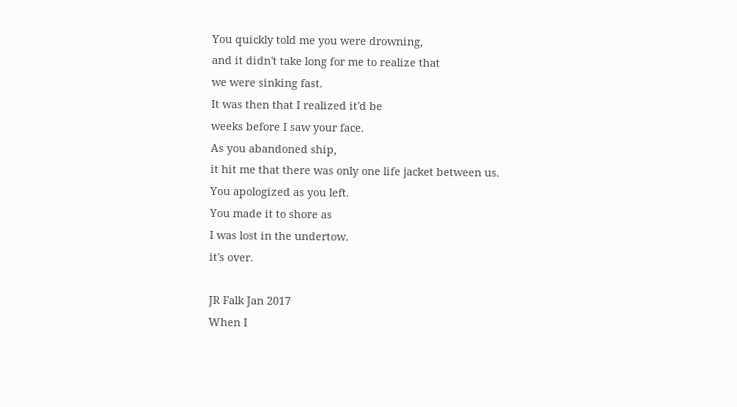You quickly told me you were drowning,
and it didn't take long for me to realize that
we were sinking fast.
It was then that I realized it'd be
weeks before I saw your face.
As you abandoned ship,
it hit me that there was only one life jacket between us.
You apologized as you left.
You made it to shore as
I was lost in the undertow.
it's over.

JR Falk Jan 2017
When I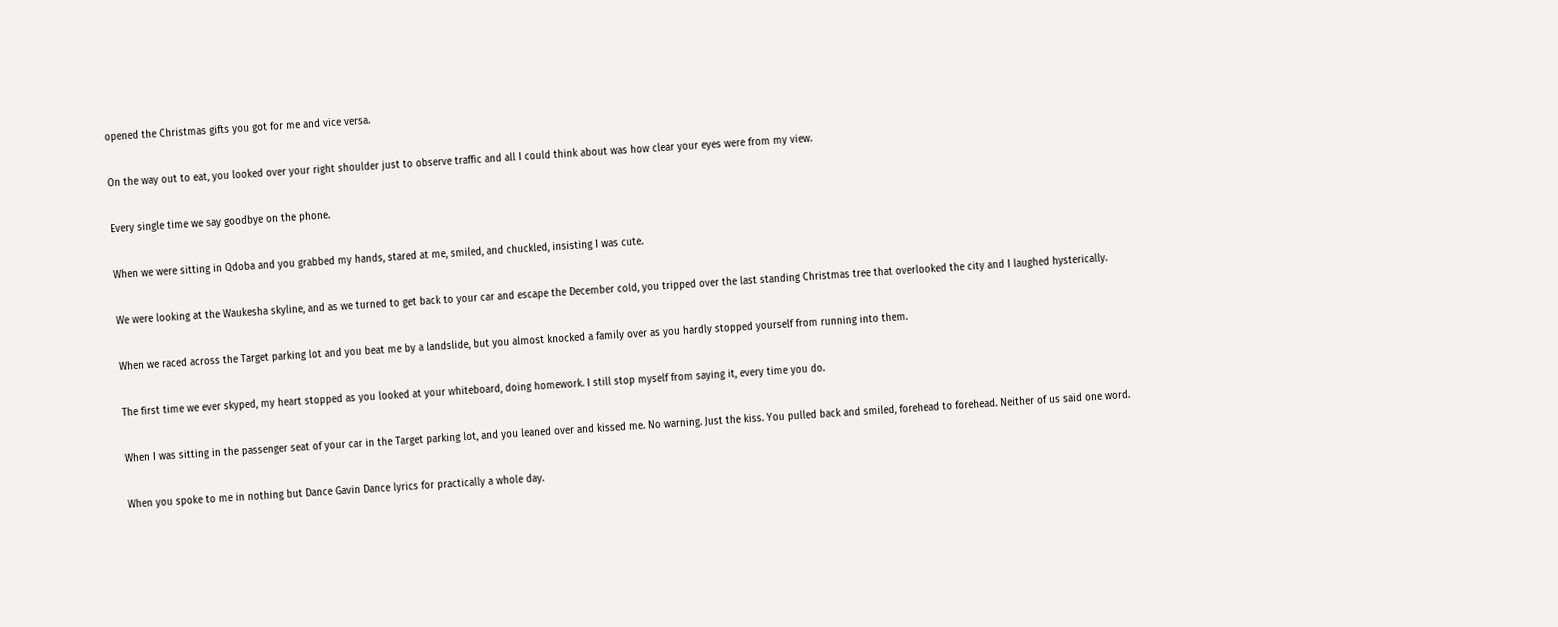opened the Christmas gifts you got for me and vice versa.

On the way out to eat, you looked over your right shoulder just to observe traffic and all I could think about was how clear your eyes were from my view.

Every single time we say goodbye on the phone.

When we were sitting in Qdoba and you grabbed my hands, stared at me, smiled, and chuckled, insisting I was cute.

We were looking at the Waukesha skyline, and as we turned to get back to your car and escape the December cold, you tripped over the last standing Christmas tree that overlooked the city and I laughed hysterically.

When we raced across the Target parking lot and you beat me by a landslide, but you almost knocked a family over as you hardly stopped yourself from running into them.

The first time we ever skyped, my heart stopped as you looked at your whiteboard, doing homework. I still stop myself from saying it, every time you do.

When I was sitting in the passenger seat of your car in the Target parking lot, and you leaned over and kissed me. No warning. Just the kiss. You pulled back and smiled, forehead to forehead. Neither of us said one word.

When you spoke to me in nothing but Dance Gavin Dance lyrics for practically a whole day.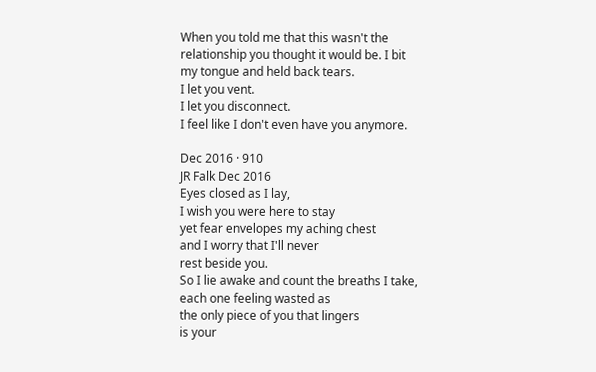When you told me that this wasn't the relationship you thought it would be. I bit my tongue and held back tears.
I let you vent.
I let you disconnect.
I feel like I don't even have you anymore.

Dec 2016 · 910
JR Falk Dec 2016
Eyes closed as I lay,
I wish you were here to stay
yet fear envelopes my aching chest
and I worry that I'll never
rest beside you.
So I lie awake and count the breaths I take,
each one feeling wasted as
the only piece of you that lingers
is your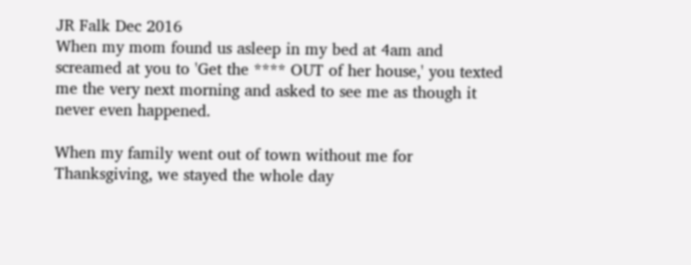JR Falk Dec 2016
When my mom found us asleep in my bed at 4am and screamed at you to 'Get the **** OUT of her house,' you texted me the very next morning and asked to see me as though it never even happened.

When my family went out of town without me for Thanksgiving, we stayed the whole day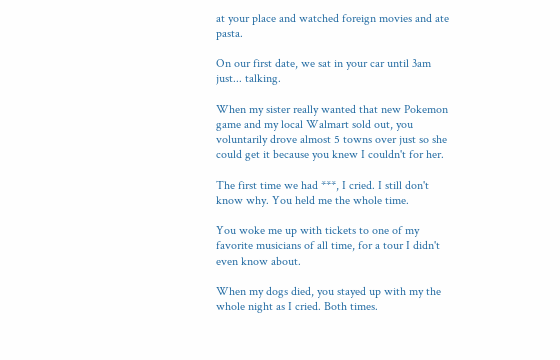at your place and watched foreign movies and ate pasta.

On our first date, we sat in your car until 3am just... talking.

When my sister really wanted that new Pokemon game and my local Walmart sold out, you voluntarily drove almost 5 towns over just so she could get it because you knew I couldn't for her.

The first time we had ***, I cried. I still don't know why. You held me the whole time.

You woke me up with tickets to one of my favorite musicians of all time, for a tour I didn't even know about.

When my dogs died, you stayed up with my the whole night as I cried. Both times.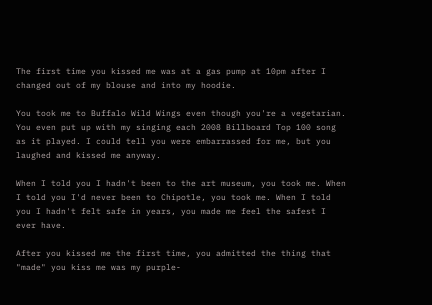The first time you kissed me was at a gas pump at 10pm after I changed out of my blouse and into my hoodie.

You took me to Buffalo Wild Wings even though you're a vegetarian. You even put up with my singing each 2008 Billboard Top 100 song as it played. I could tell you were embarrassed for me, but you laughed and kissed me anyway.

When I told you I hadn't been to the art museum, you took me. When I told you I'd never been to Chipotle, you took me. When I told you I hadn't felt safe in years, you made me feel the safest I ever have.

After you kissed me the first time, you admitted the thing that "made" you kiss me was my purple-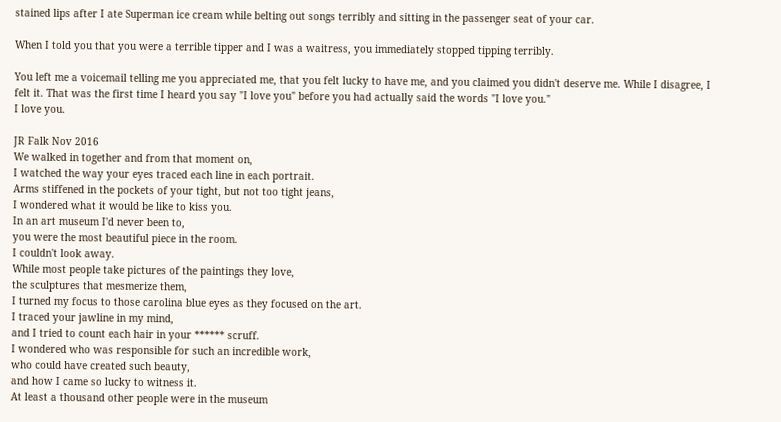stained lips after I ate Superman ice cream while belting out songs terribly and sitting in the passenger seat of your car.

When I told you that you were a terrible tipper and I was a waitress, you immediately stopped tipping terribly.

You left me a voicemail telling me you appreciated me, that you felt lucky to have me, and you claimed you didn't deserve me. While I disagree, I felt it. That was the first time I heard you say "I love you" before you had actually said the words "I love you."
I love you.

JR Falk Nov 2016
We walked in together and from that moment on,
I watched the way your eyes traced each line in each portrait.
Arms stiffened in the pockets of your tight, but not too tight jeans,
I wondered what it would be like to kiss you.
In an art museum I'd never been to,
you were the most beautiful piece in the room.
I couldn't look away.
While most people take pictures of the paintings they love,
the sculptures that mesmerize them,
I turned my focus to those carolina blue eyes as they focused on the art.
I traced your jawline in my mind,
and I tried to count each hair in your ****** scruff.
I wondered who was responsible for such an incredible work,
who could have created such beauty,
and how I came so lucky to witness it.
At least a thousand other people were in the museum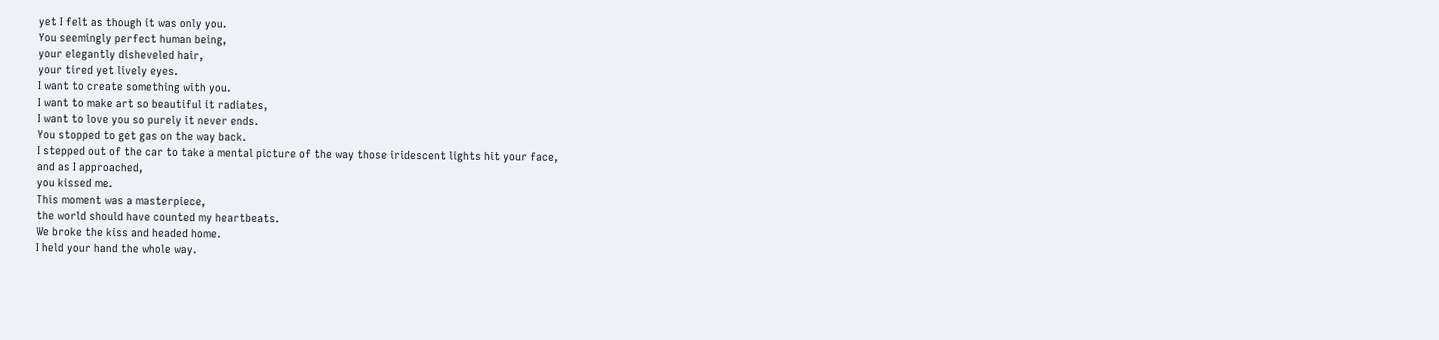yet I felt as though it was only you.
You seemingly perfect human being,
your elegantly disheveled hair,
your tired yet lively eyes.
I want to create something with you.
I want to make art so beautiful it radiates,
I want to love you so purely it never ends.
You stopped to get gas on the way back.
I stepped out of the car to take a mental picture of the way those iridescent lights hit your face,
and as I approached,
you kissed me.
This moment was a masterpiece,
the world should have counted my heartbeats.
We broke the kiss and headed home.
I held your hand the whole way.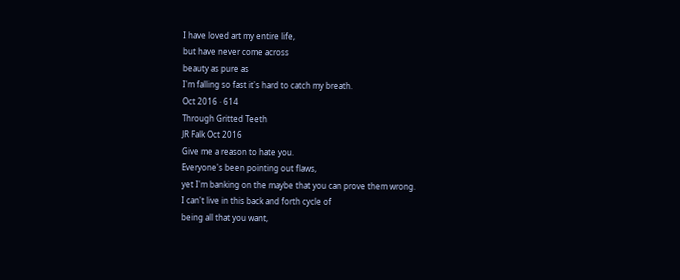I have loved art my entire life,
but have never come across
beauty as pure as
I'm falling so fast it's hard to catch my breath.
Oct 2016 · 614
Through Gritted Teeth
JR Falk Oct 2016
Give me a reason to hate you.
Everyone's been pointing out flaws,
yet I'm banking on the maybe that you can prove them wrong.
I can't live in this back and forth cycle of
being all that you want,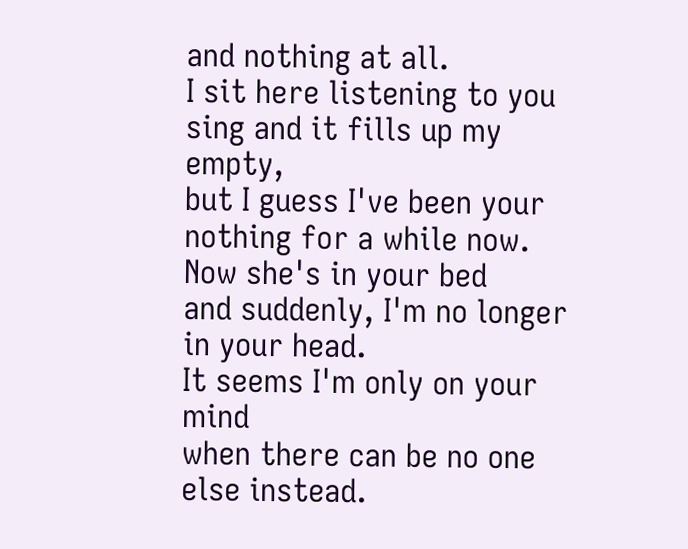and nothing at all.
I sit here listening to you sing and it fills up my empty,
but I guess I've been your nothing for a while now.
Now she's in your bed
and suddenly, I'm no longer in your head.
It seems I'm only on your mind
when there can be no one else instead.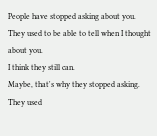People have stopped asking about you.
They used to be able to tell when I thought about you.
I think they still can.
Maybe, that's why they stopped asking.
They used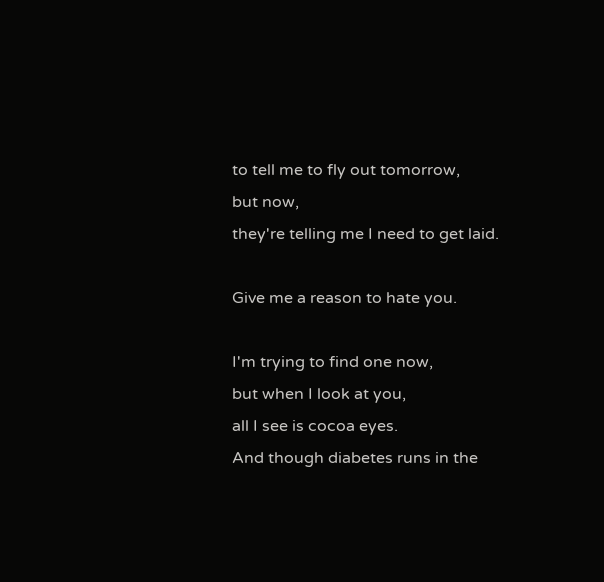to tell me to fly out tomorrow,
but now,
they're telling me I need to get laid.

Give me a reason to hate you.

I'm trying to find one now,
but when I look at you,
all I see is cocoa eyes.
And though diabetes runs in the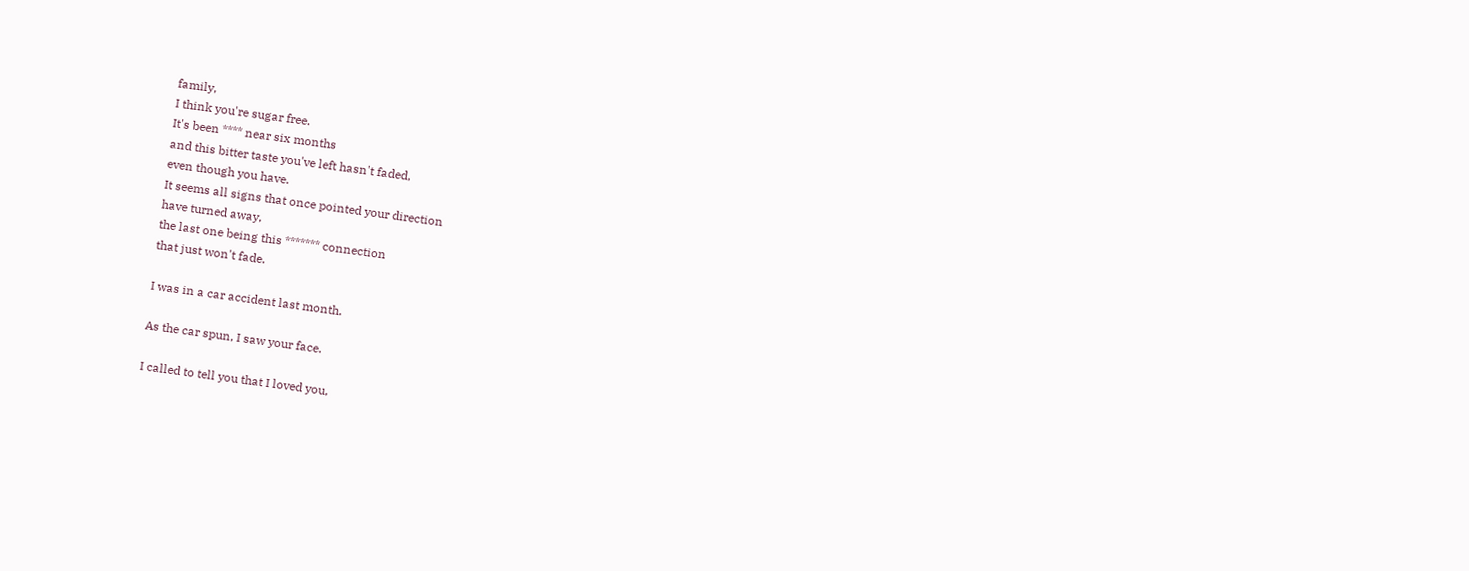family,
I think you're sugar free.
It's been **** near six months
and this bitter taste you've left hasn't faded,
even though you have.
It seems all signs that once pointed your direction
have turned away,
the last one being this ******* connection
that just won't fade.

I was in a car accident last month.

As the car spun, I saw your face.

I called to tell you that I loved you,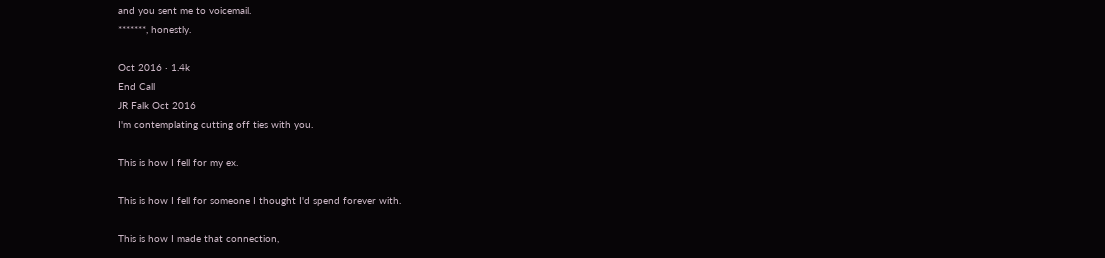and you sent me to voicemail.
*******, honestly.

Oct 2016 · 1.4k
End Call
JR Falk Oct 2016
I'm contemplating cutting off ties with you.

This is how I fell for my ex.

This is how I fell for someone I thought I'd spend forever with.

This is how I made that connection,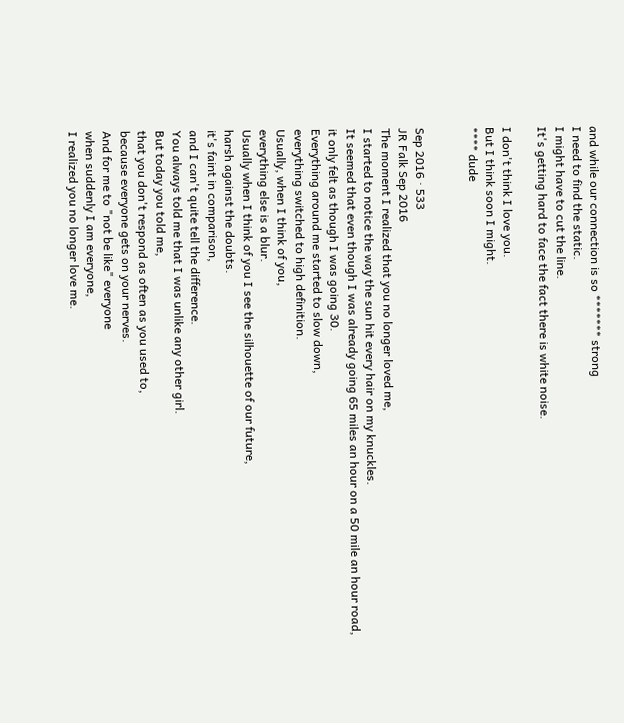and while our connection is so ******* strong
I need to find the static.
I might have to cut the line.
It's getting hard to face the fact there is white noise.

I don't think I love you.
But I think soon I might.
**** dude


Sep 2016 · 533
JR Falk Sep 2016
The moment I realized that you no longer loved me,
I started to notice the way the sun hit every hair on my knuckles.
It seemed that even though I was already going 65 miles an hour on a 50 mile an hour road,
it only felt as though I was going 30.
Everything around me started to slow down,
everything switched to high definition.
Usually, when I think of you,
everything else is a blur.
Usually when I think of you I see the silhouette of our future,
harsh against the doubts.
it's faint in comparison,
and I can't quite tell the difference.
You always told me that I was unlike any other girl.
But today you told me,
that you don't respond as often as you used to,
because everyone gets on your nerves.
And for me to "not be like" everyone
when suddenly I am everyone,
I realized you no longer love me.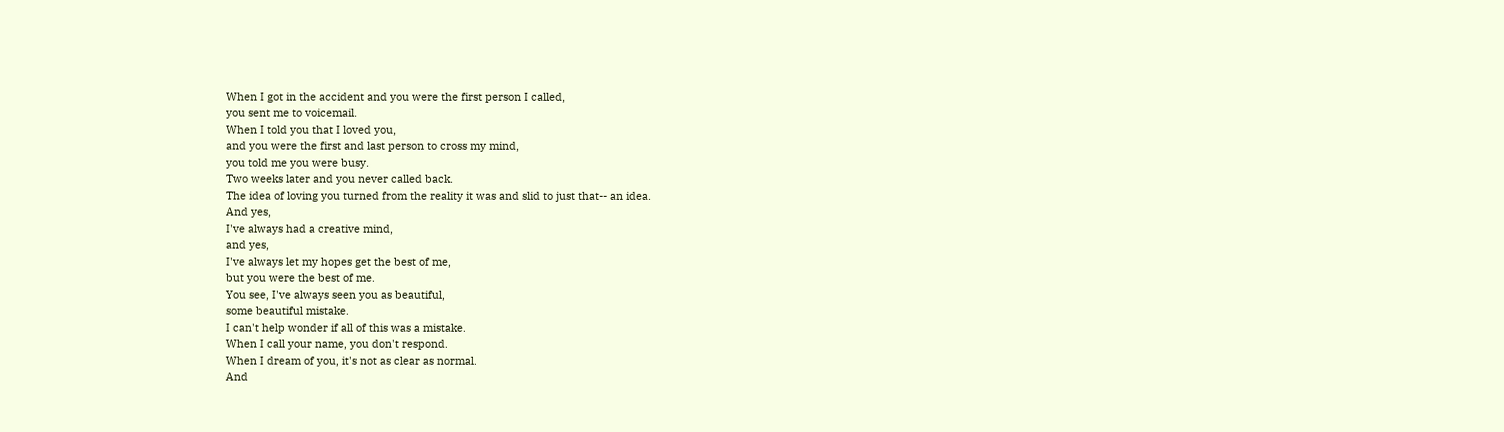When I got in the accident and you were the first person I called,
you sent me to voicemail.
When I told you that I loved you,
and you were the first and last person to cross my mind,
you told me you were busy.
Two weeks later and you never called back.
The idea of loving you turned from the reality it was and slid to just that-- an idea.
And yes,
I've always had a creative mind,
and yes,
I've always let my hopes get the best of me,
but you were the best of me.
You see, I've always seen you as beautiful,
some beautiful mistake.
I can't help wonder if all of this was a mistake.
When I call your name, you don't respond.
When I dream of you, it's not as clear as normal.
And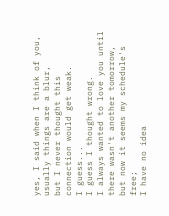yes, I said when I think of you,
usually things are a blur,
but I never thought this connection would get weak.
I guess...
I guess I thought wrong.
I always wanted to love you until there wasn't another tomorrow,
but now it seems my schedule's free;
I have no idea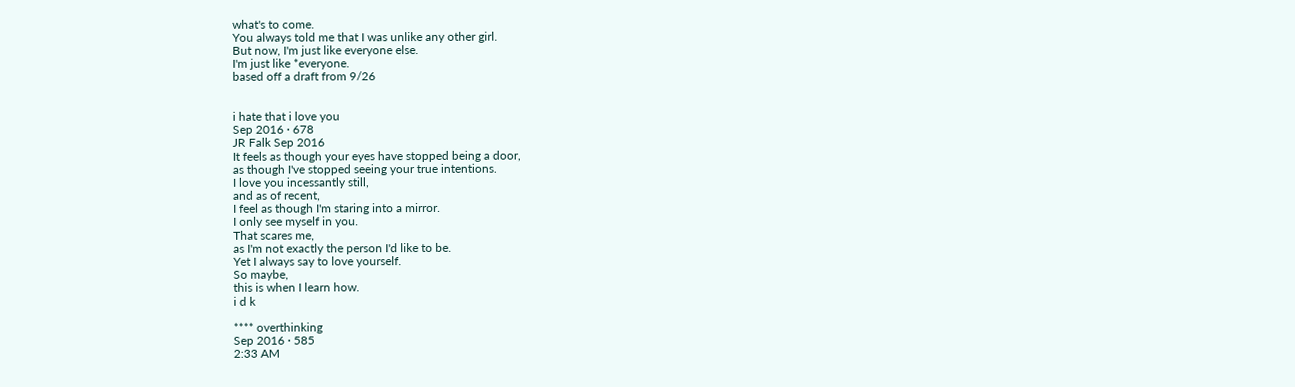what's to come.
You always told me that I was unlike any other girl.
But now, I'm just like everyone else.
I'm just like *everyone.
based off a draft from 9/26


i hate that i love you
Sep 2016 · 678
JR Falk Sep 2016
It feels as though your eyes have stopped being a door,
as though I've stopped seeing your true intentions.
I love you incessantly still,
and as of recent,
I feel as though I'm staring into a mirror.
I only see myself in you.
That scares me,
as I'm not exactly the person I'd like to be.
Yet I always say to love yourself.
So maybe,
this is when I learn how.
i d k

**** overthinking
Sep 2016 · 585
2:33 AM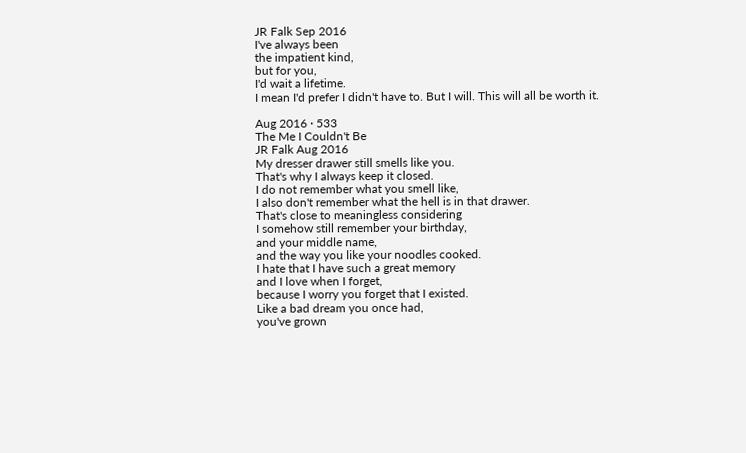JR Falk Sep 2016
I've always been
the impatient kind,
but for you,
I'd wait a lifetime.
I mean I'd prefer I didn't have to. But I will. This will all be worth it.

Aug 2016 · 533
The Me I Couldn't Be
JR Falk Aug 2016
My dresser drawer still smells like you.
That's why I always keep it closed.
I do not remember what you smell like,
I also don't remember what the hell is in that drawer.
That's close to meaningless considering
I somehow still remember your birthday,
and your middle name,
and the way you like your noodles cooked.
I hate that I have such a great memory
and I love when I forget,
because I worry you forget that I existed.
Like a bad dream you once had,
you've grown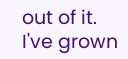out of it.
I've grown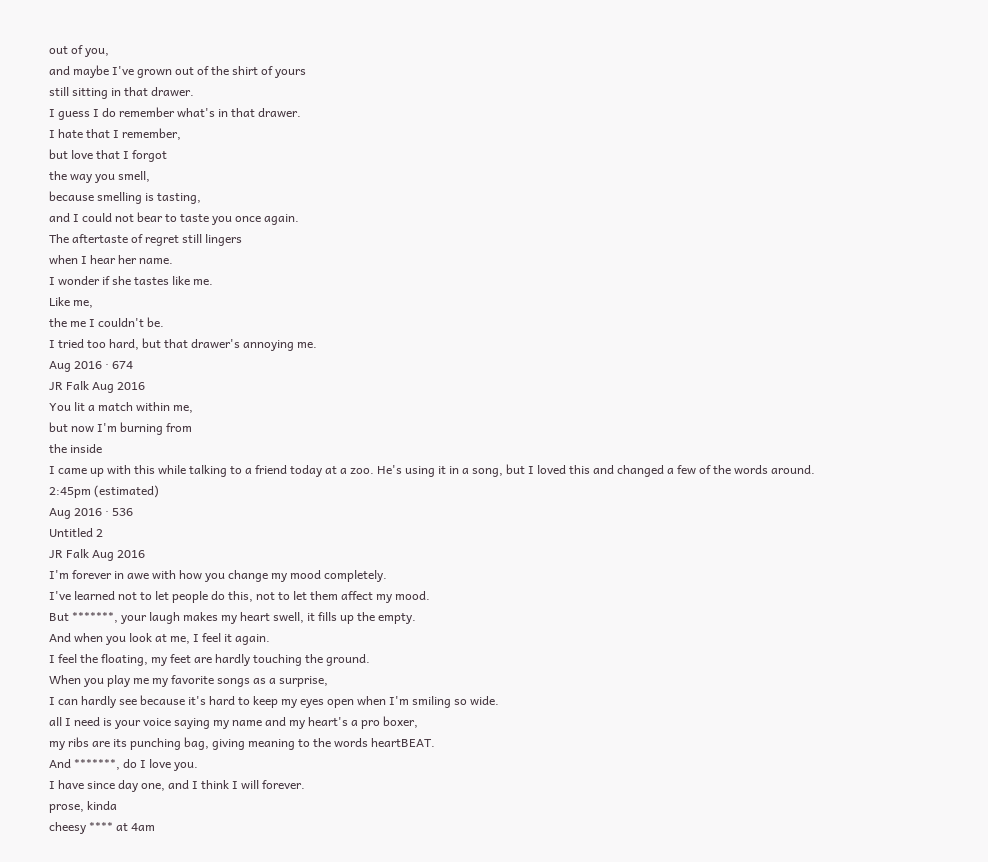out of you,
and maybe I've grown out of the shirt of yours
still sitting in that drawer.
I guess I do remember what's in that drawer.
I hate that I remember,
but love that I forgot
the way you smell,
because smelling is tasting,
and I could not bear to taste you once again.
The aftertaste of regret still lingers
when I hear her name.
I wonder if she tastes like me.
Like me,
the me I couldn't be.
I tried too hard, but that drawer's annoying me.
Aug 2016 · 674
JR Falk Aug 2016
You lit a match within me,
but now I'm burning from
the inside
I came up with this while talking to a friend today at a zoo. He's using it in a song, but I loved this and changed a few of the words around.
2:45pm (estimated)
Aug 2016 · 536
Untitled 2
JR Falk Aug 2016
I'm forever in awe with how you change my mood completely.
I've learned not to let people do this, not to let them affect my mood.
But *******, your laugh makes my heart swell, it fills up the empty.
And when you look at me, I feel it again.
I feel the floating, my feet are hardly touching the ground.
When you play me my favorite songs as a surprise,
I can hardly see because it's hard to keep my eyes open when I'm smiling so wide.
all I need is your voice saying my name and my heart's a pro boxer,
my ribs are its punching bag, giving meaning to the words heartBEAT.
And *******, do I love you.
I have since day one, and I think I will forever.
prose, kinda
cheesy **** at 4am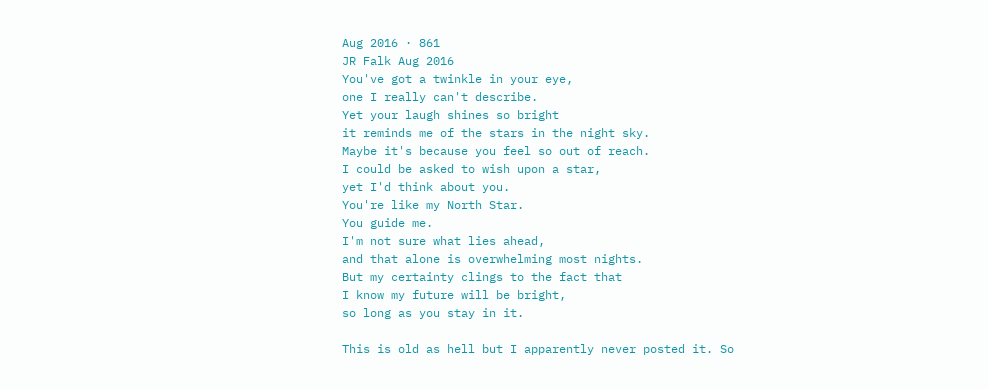Aug 2016 · 861
JR Falk Aug 2016
You've got a twinkle in your eye,
one I really can't describe.
Yet your laugh shines so bright
it reminds me of the stars in the night sky.
Maybe it's because you feel so out of reach.
I could be asked to wish upon a star,
yet I'd think about you.
You're like my North Star.
You guide me.
I'm not sure what lies ahead,
and that alone is overwhelming most nights.
But my certainty clings to the fact that
I know my future will be bright,
so long as you stay in it.

This is old as hell but I apparently never posted it. So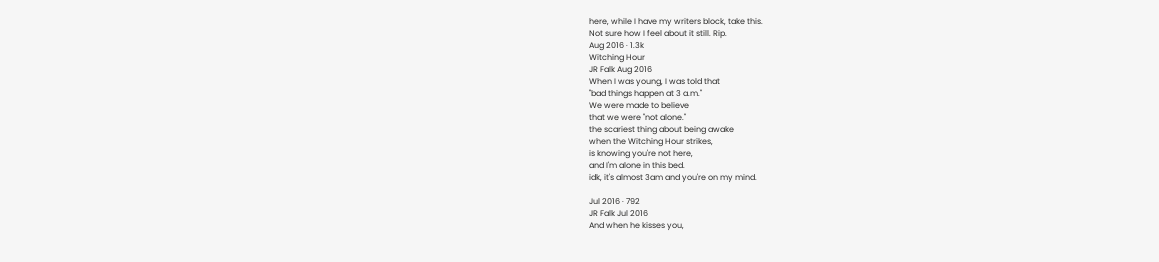here, while I have my writers block, take this.
Not sure how I feel about it still. Rip.
Aug 2016 · 1.3k
Witching Hour
JR Falk Aug 2016
When I was young, I was told that
"bad things happen at 3 a.m."
We were made to believe
that we were "not alone."
the scariest thing about being awake
when the Witching Hour strikes,
is knowing you're not here,
and I'm alone in this bed.
idk, it's almost 3am and you're on my mind.

Jul 2016 · 792
JR Falk Jul 2016
And when he kisses you,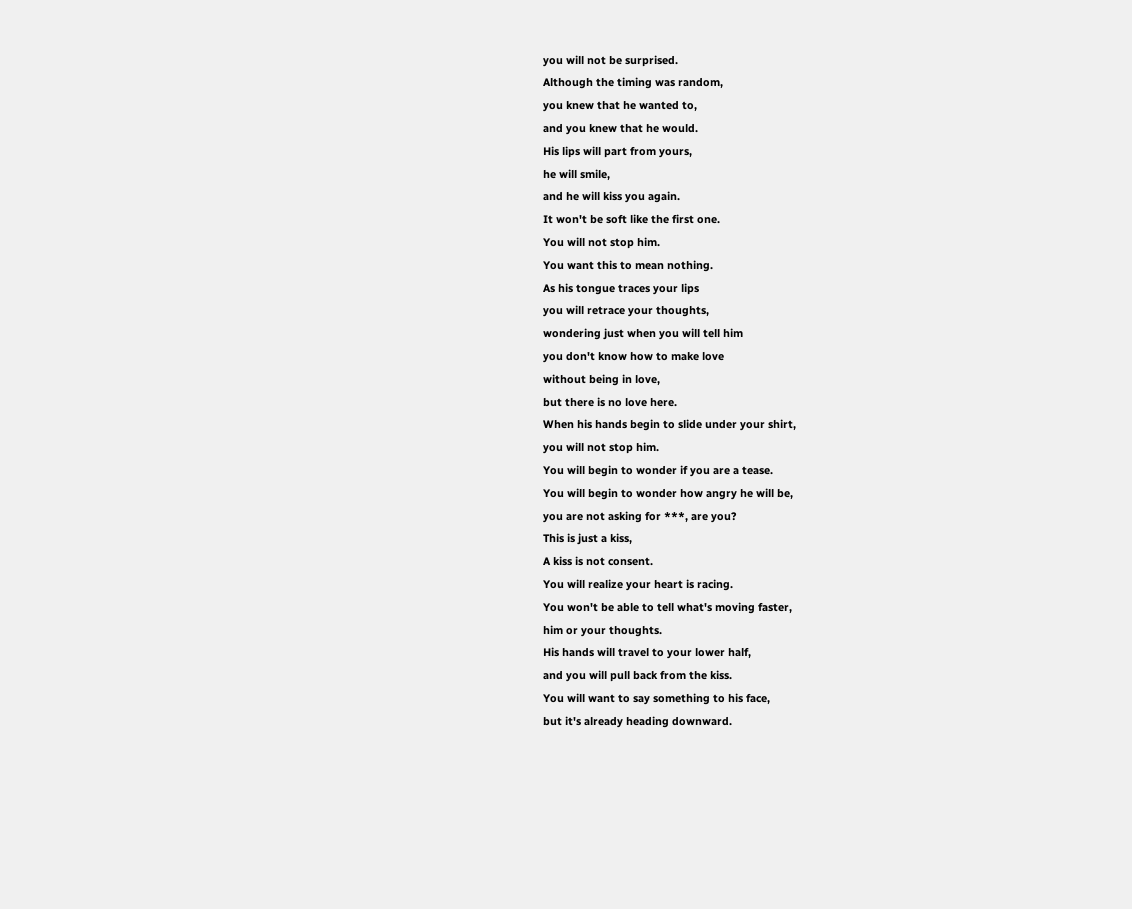you will not be surprised.
Although the timing was random,
you knew that he wanted to,
and you knew that he would.
His lips will part from yours,
he will smile,
and he will kiss you again.
It won't be soft like the first one.
You will not stop him.
You want this to mean nothing.
As his tongue traces your lips
you will retrace your thoughts,
wondering just when you will tell him
you don't know how to make love
without being in love,
but there is no love here.
When his hands begin to slide under your shirt,
you will not stop him.
You will begin to wonder if you are a tease.
You will begin to wonder how angry he will be,
you are not asking for ***, are you?
This is just a kiss,
A kiss is not consent.
You will realize your heart is racing.
You won't be able to tell what's moving faster,
him or your thoughts.
His hands will travel to your lower half,
and you will pull back from the kiss.
You will want to say something to his face,
but it's already heading downward.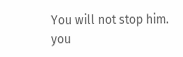You will not stop him.
you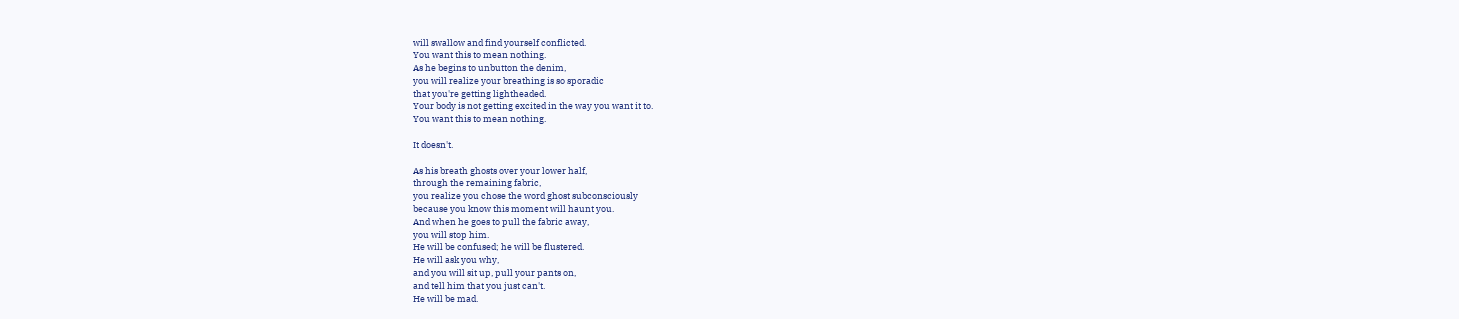will swallow and find yourself conflicted.
You want this to mean nothing.
As he begins to unbutton the denim,
you will realize your breathing is so sporadic
that you're getting lightheaded.
Your body is not getting excited in the way you want it to.
You want this to mean nothing.

It doesn't.

As his breath ghosts over your lower half,
through the remaining fabric,
you realize you chose the word ghost subconsciously
because you know this moment will haunt you.
And when he goes to pull the fabric away,
you will stop him.
He will be confused; he will be flustered.
He will ask you why,
and you will sit up, pull your pants on,
and tell him that you just can't.
He will be mad.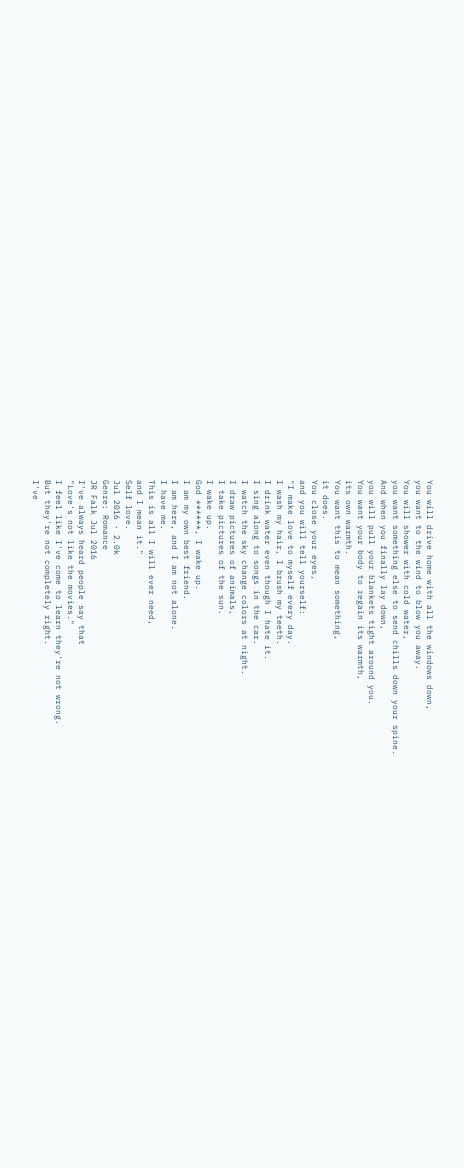You will drive home with all the windows down,
you want to the wind to blow you away.
You will shower with cold water,
you want something else to send chills down your spine.
And when you finally lay down,
you will pull your blankets tight around you.
You want your body to regain its warmth,
its own warmth.
You want this to mean something,
it does.
You close your eyes,
and you will tell yourself:
"I make love to myself every day.
I wash my hair, I brush my teeth.
I drink water even though I hate it.
I sing along to songs in the car.
I watch the sky change colors at night.
I draw pictures of animals,
I take pictures of the sun.
I wake up.
God ******, I wake up.
I am my own best friend.
I am here, and I am not alone.
I have me.
This is all I will ever need,
and I mean it."
Self love.
Jul 2016 · 2.0k
Genre: Romance
JR Falk Jul 2016
I've always heard people say that
"Love's not like the movies."
I feel like I've come to learn they're not wrong.
But they're not completely right.
I've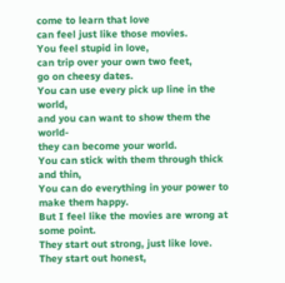come to learn that love
can feel just like those movies.
You feel stupid in love,
can trip over your own two feet,
go on cheesy dates.
You can use every pick up line in the world,
and you can want to show them the world-
they can become your world.
You can stick with them through thick and thin,
You can do everything in your power to make them happy.
But I feel like the movies are wrong at some point.
They start out strong, just like love.
They start out honest,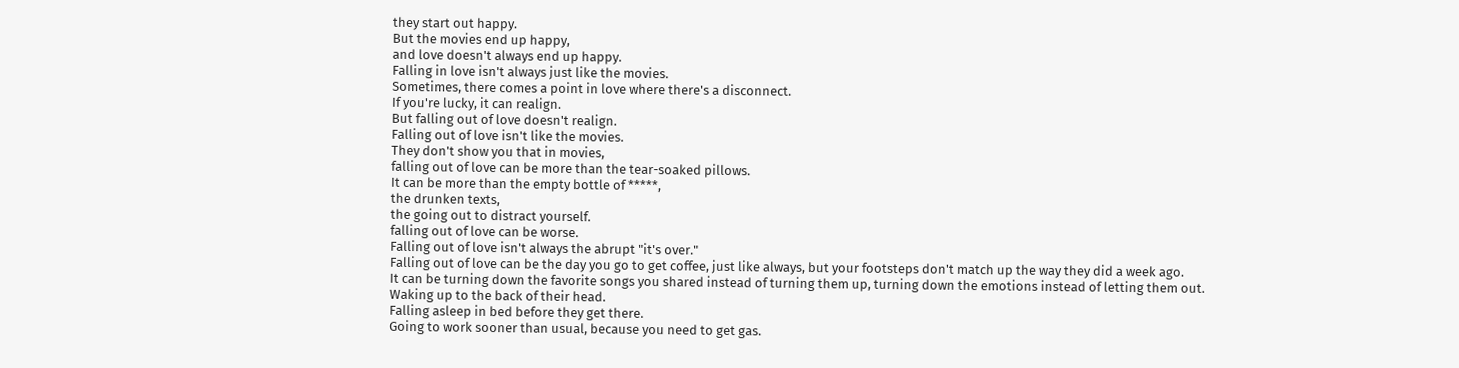they start out happy.
But the movies end up happy,
and love doesn't always end up happy.
Falling in love isn't always just like the movies.
Sometimes, there comes a point in love where there's a disconnect.
If you're lucky, it can realign.
But falling out of love doesn't realign.
Falling out of love isn't like the movies.
They don't show you that in movies,
falling out of love can be more than the tear-soaked pillows.
It can be more than the empty bottle of *****,
the drunken texts,
the going out to distract yourself.
falling out of love can be worse.
Falling out of love isn't always the abrupt "it's over."
Falling out of love can be the day you go to get coffee, just like always, but your footsteps don't match up the way they did a week ago.
It can be turning down the favorite songs you shared instead of turning them up, turning down the emotions instead of letting them out.
Waking up to the back of their head.
Falling asleep in bed before they get there.
Going to work sooner than usual, because you need to get gas.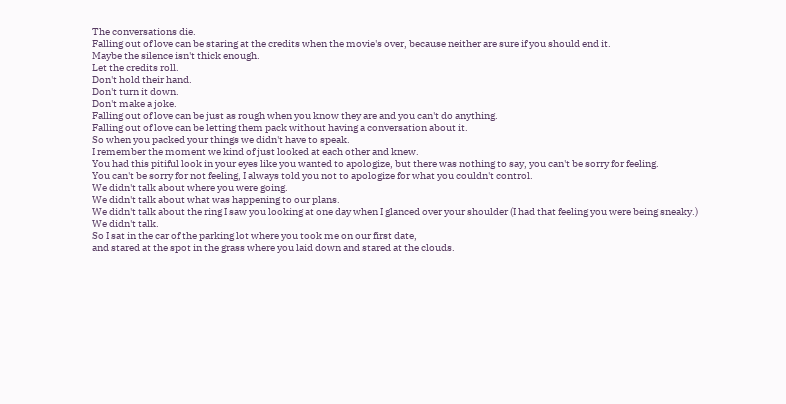The conversations die.
Falling out of love can be staring at the credits when the movie's over, because neither are sure if you should end it.
Maybe the silence isn't thick enough.
Let the credits roll.
Don't hold their hand.
Don't turn it down.
Don't make a joke.
Falling out of love can be just as rough when you know they are and you can't do anything.
Falling out of love can be letting them pack without having a conversation about it.
So when you packed your things we didn't have to speak.
I remember the moment we kind of just looked at each other and knew.
You had this pitiful look in your eyes like you wanted to apologize, but there was nothing to say, you can't be sorry for feeling.
You can't be sorry for not feeling, I always told you not to apologize for what you couldn't control.
We didn't talk about where you were going.
We didn't talk about what was happening to our plans.
We didn't talk about the ring I saw you looking at one day when I glanced over your shoulder (I had that feeling you were being sneaky.)
We didn't talk.
So I sat in the car of the parking lot where you took me on our first date,
and stared at the spot in the grass where you laid down and stared at the clouds.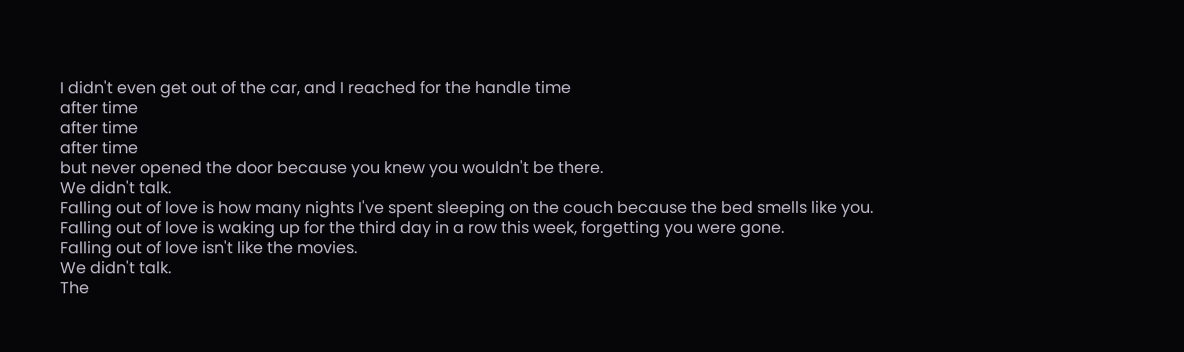I didn't even get out of the car, and I reached for the handle time
after time
after time
after time
but never opened the door because you knew you wouldn't be there.
We didn't talk.
Falling out of love is how many nights I've spent sleeping on the couch because the bed smells like you.
Falling out of love is waking up for the third day in a row this week, forgetting you were gone.
Falling out of love isn't like the movies.
We didn't talk.
The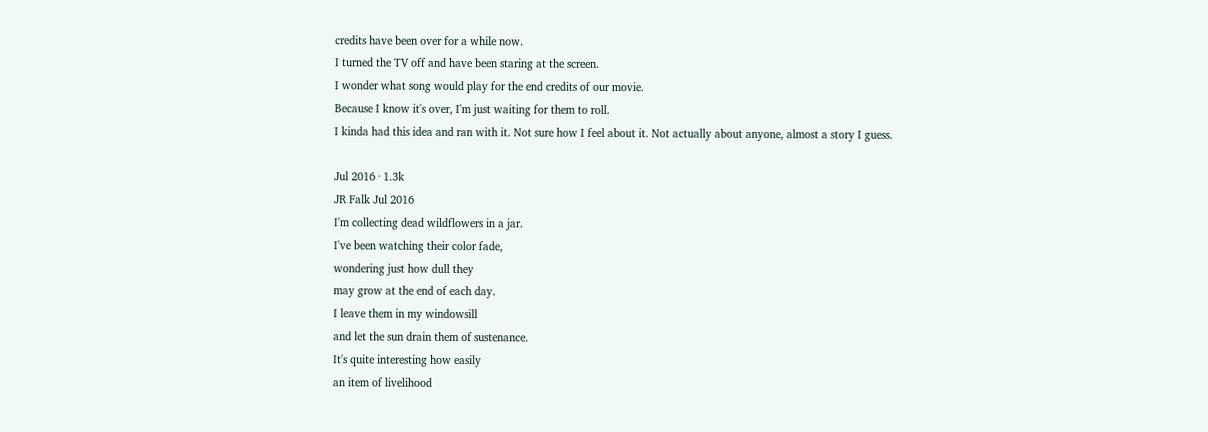credits have been over for a while now.
I turned the TV off and have been staring at the screen.
I wonder what song would play for the end credits of our movie.
Because I know it's over, I'm just waiting for them to roll.
I kinda had this idea and ran with it. Not sure how I feel about it. Not actually about anyone, almost a story I guess.

Jul 2016 · 1.3k
JR Falk Jul 2016
I'm collecting dead wildflowers in a jar.
I've been watching their color fade,
wondering just how dull they
may grow at the end of each day.
I leave them in my windowsill
and let the sun drain them of sustenance.
It's quite interesting how easily
an item of livelihood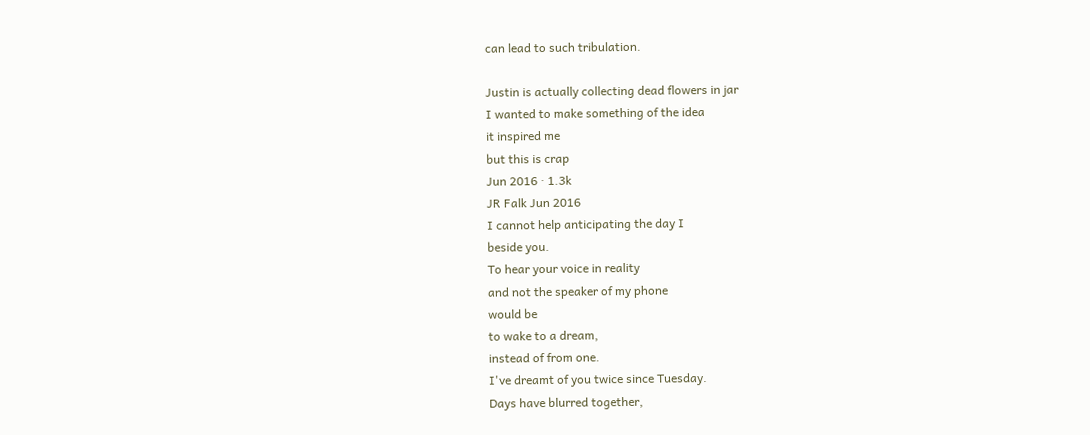can lead to such tribulation.

Justin is actually collecting dead flowers in jar
I wanted to make something of the idea
it inspired me
but this is crap
Jun 2016 · 1.3k
JR Falk Jun 2016
I cannot help anticipating the day I
beside you.
To hear your voice in reality
and not the speaker of my phone
would be
to wake to a dream,
instead of from one.
I've dreamt of you twice since Tuesday.
Days have blurred together,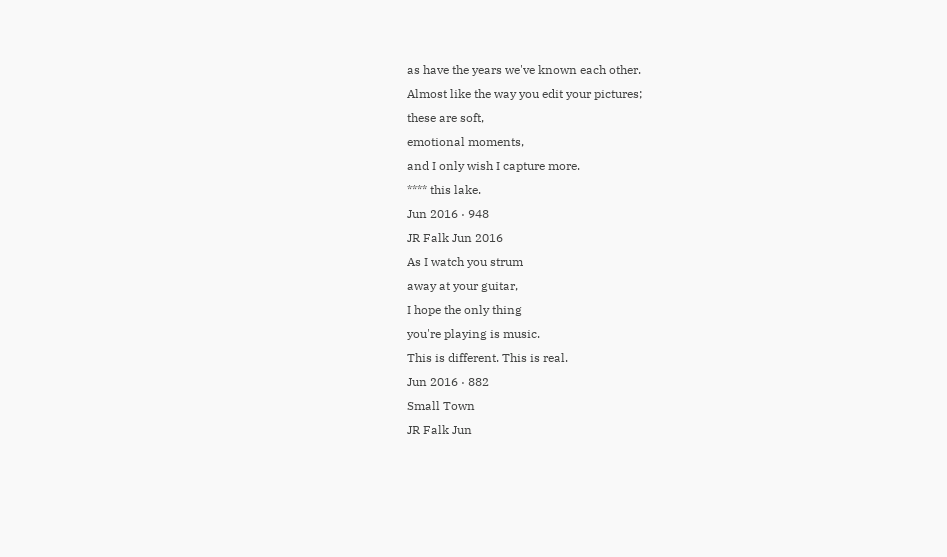as have the years we've known each other.
Almost like the way you edit your pictures;
these are soft,
emotional moments,
and I only wish I capture more.
**** this lake.
Jun 2016 · 948
JR Falk Jun 2016
As I watch you strum
away at your guitar,
I hope the only thing
you're playing is music.
This is different. This is real.
Jun 2016 · 882
Small Town
JR Falk Jun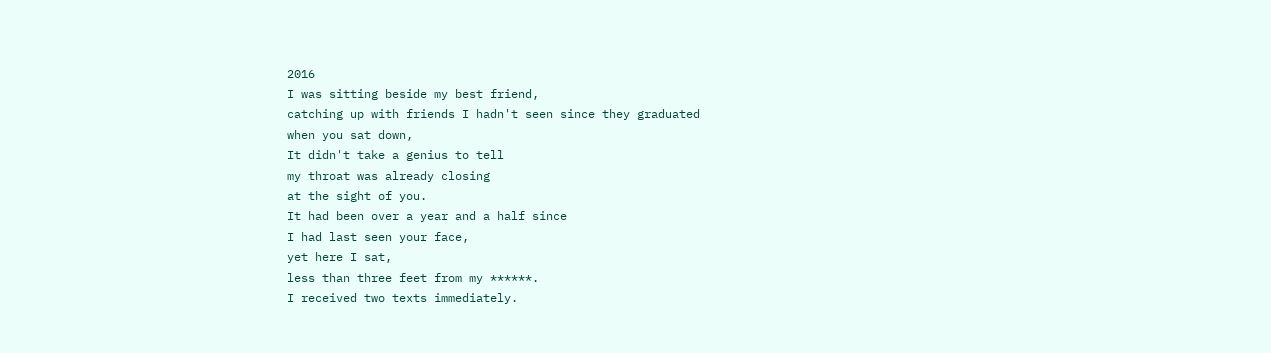2016
I was sitting beside my best friend,
catching up with friends I hadn't seen since they graduated
when you sat down,
It didn't take a genius to tell
my throat was already closing
at the sight of you.
It had been over a year and a half since
I had last seen your face,
yet here I sat,
less than three feet from my ******.
I received two texts immediately.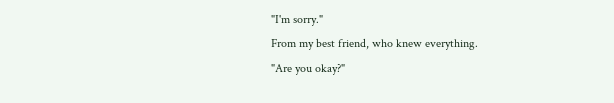"I'm sorry."
From my best friend, who knew everything.
"Are you okay?"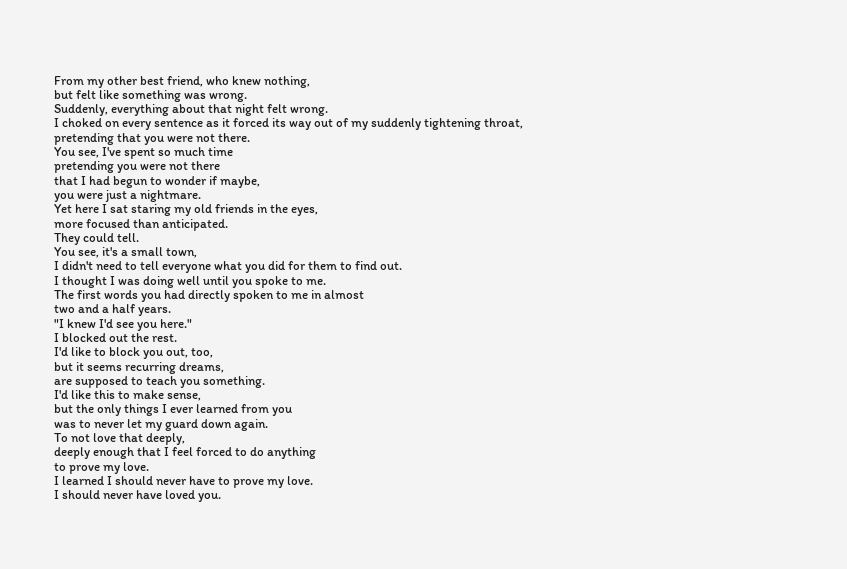From my other best friend, who knew nothing,
but felt like something was wrong.
Suddenly, everything about that night felt wrong.
I choked on every sentence as it forced its way out of my suddenly tightening throat,
pretending that you were not there.
You see, I've spent so much time
pretending you were not there
that I had begun to wonder if maybe,
you were just a nightmare.
Yet here I sat staring my old friends in the eyes,
more focused than anticipated.
They could tell.
You see, it's a small town,
I didn't need to tell everyone what you did for them to find out.
I thought I was doing well until you spoke to me.
The first words you had directly spoken to me in almost
two and a half years.
"I knew I'd see you here."
I blocked out the rest.
I'd like to block you out, too,
but it seems recurring dreams,
are supposed to teach you something.
I'd like this to make sense,
but the only things I ever learned from you
was to never let my guard down again.
To not love that deeply,
deeply enough that I feel forced to do anything
to prove my love.
I learned I should never have to prove my love.
I should never have loved you.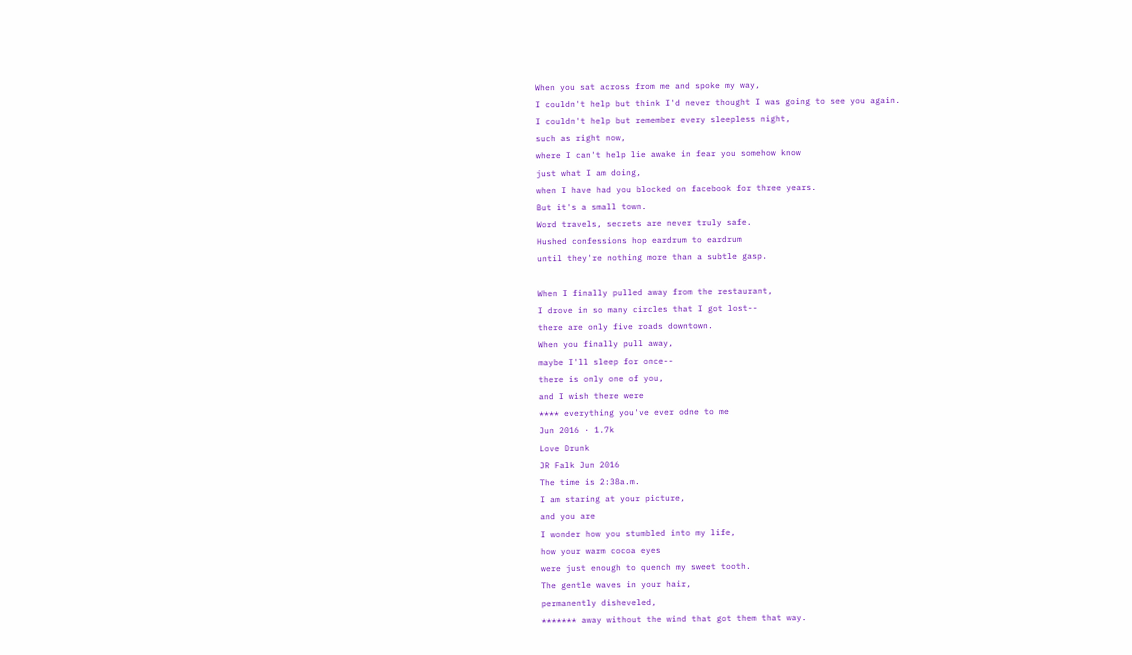When you sat across from me and spoke my way,
I couldn't help but think I'd never thought I was going to see you again.
I couldn't help but remember every sleepless night,
such as right now,
where I can't help lie awake in fear you somehow know
just what I am doing,
when I have had you blocked on facebook for three years.
But it's a small town.
Word travels, secrets are never truly safe.
Hushed confessions hop eardrum to eardrum
until they're nothing more than a subtle gasp.

When I finally pulled away from the restaurant,
I drove in so many circles that I got lost--
there are only five roads downtown.
When you finally pull away,
maybe I'll sleep for once--
there is only one of you,
and I wish there were
**** everything you've ever odne to me
Jun 2016 · 1.7k
Love Drunk
JR Falk Jun 2016
The time is 2:38a.m.
I am staring at your picture,
and you are
I wonder how you stumbled into my life,
how your warm cocoa eyes
were just enough to quench my sweet tooth.
The gentle waves in your hair,
permanently disheveled,
******* away without the wind that got them that way.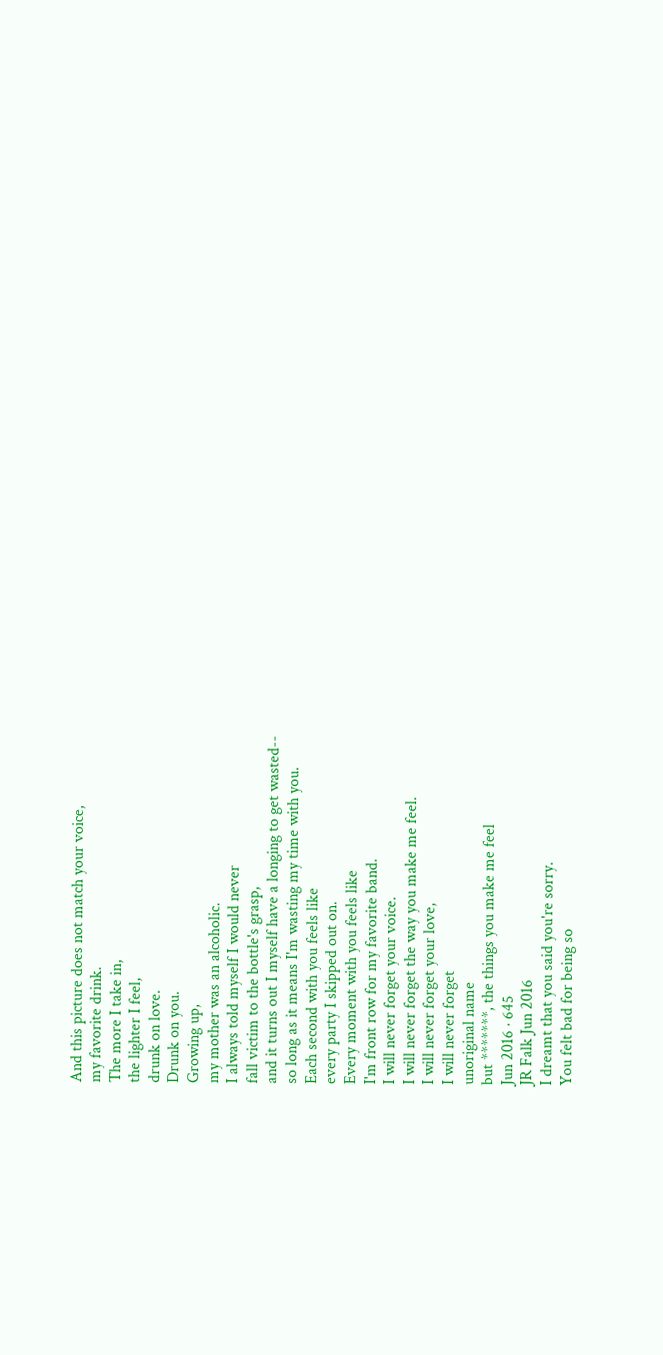And this picture does not match your voice,
my favorite drink.
The more I take in,
the lighter I feel,
drunk on love.
Drunk on you.
Growing up,
my mother was an alcoholic.
I always told myself I would never
fall victim to the bottle's grasp,
and it turns out I myself have a longing to get wasted--
so long as it means I'm wasting my time with you.
Each second with you feels like
every party I skipped out on.
Every moment with you feels like
I'm front row for my favorite band.
I will never forget your voice.
I will never forget the way you make me feel.
I will never forget your love,
I will never forget
unoriginal name
but *******, the things you make me feel
Jun 2016 · 645
JR Falk Jun 2016
I dreamt that you said you're sorry.
You felt bad for being so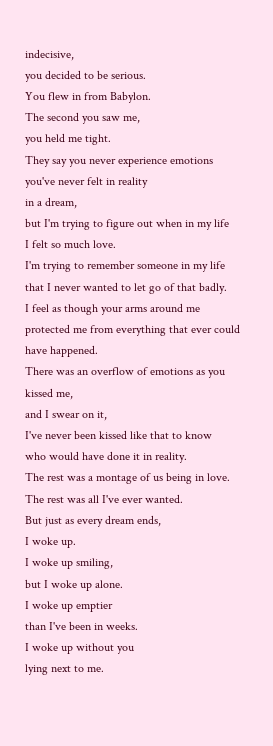indecisive,
you decided to be serious.
You flew in from Babylon.
The second you saw me,
you held me tight.
They say you never experience emotions
you've never felt in reality
in a dream,
but I'm trying to figure out when in my life
I felt so much love.
I'm trying to remember someone in my life
that I never wanted to let go of that badly.
I feel as though your arms around me
protected me from everything that ever could have happened.
There was an overflow of emotions as you kissed me,
and I swear on it,
I've never been kissed like that to know
who would have done it in reality.
The rest was a montage of us being in love.
The rest was all I've ever wanted.
But just as every dream ends,
I woke up.
I woke up smiling,
but I woke up alone.
I woke up emptier
than I've been in weeks.
I woke up without you
lying next to me.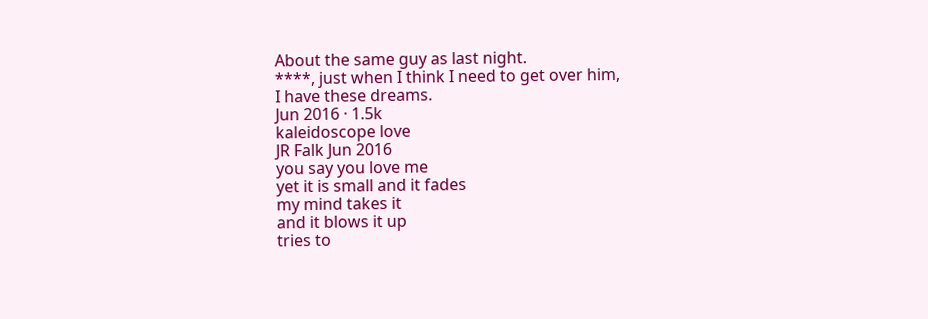About the same guy as last night.
****, just when I think I need to get over him,
I have these dreams.
Jun 2016 · 1.5k
kaleidoscope love
JR Falk Jun 2016
you say you love me
yet it is small and it fades
my mind takes it
and it blows it up
tries to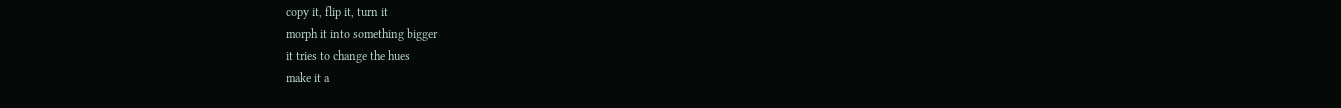copy it, flip it, turn it
morph it into something bigger
it tries to change the hues
make it a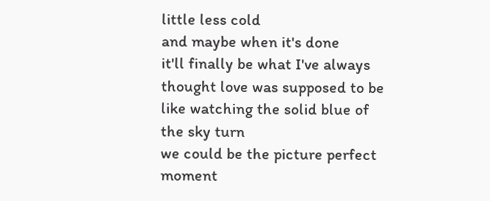little less cold
and maybe when it's done
it'll finally be what I've always thought love was supposed to be
like watching the solid blue of the sky turn
we could be the picture perfect moment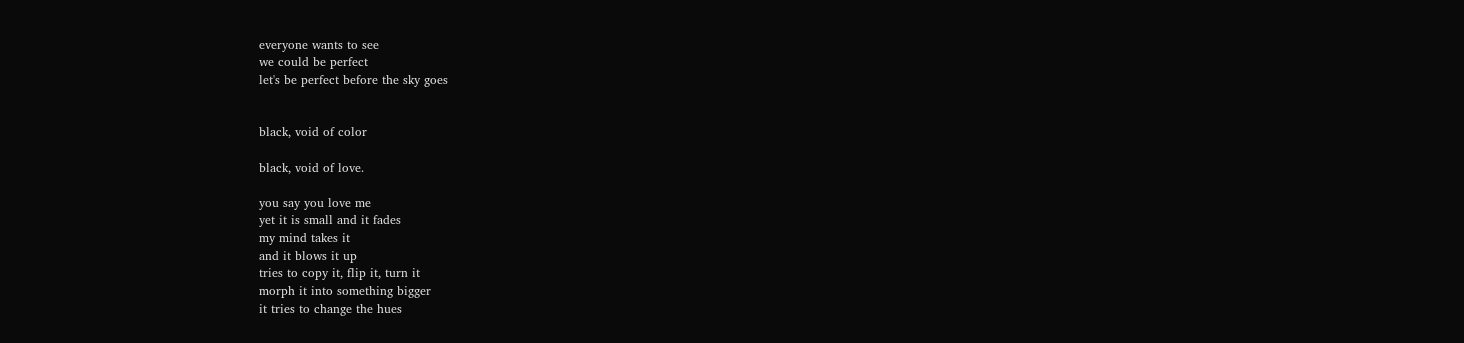everyone wants to see
we could be perfect
let's be perfect before the sky goes


black, void of color

black, void of love.

you say you love me
yet it is small and it fades
my mind takes it
and it blows it up
tries to copy it, flip it, turn it
morph it into something bigger
it tries to change the hues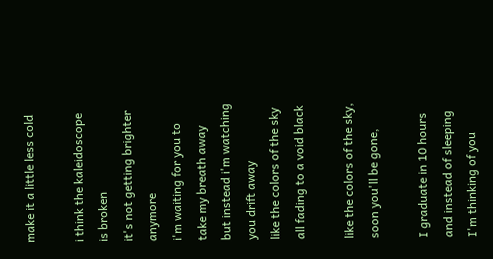make it a little less cold

i think the kaleidoscope is broken
it's not getting brighter anymore
i'm waiting for you to take my breath away
but instead i'm watching you drift away
like the colors of the sky all fading to a void black

like the colors of the sky,
soon you'll be gone,

I graduate in 10 hours and instead of sleeping I'm thinking of you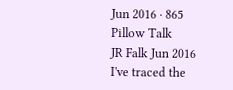Jun 2016 · 865
Pillow Talk
JR Falk Jun 2016
I've traced the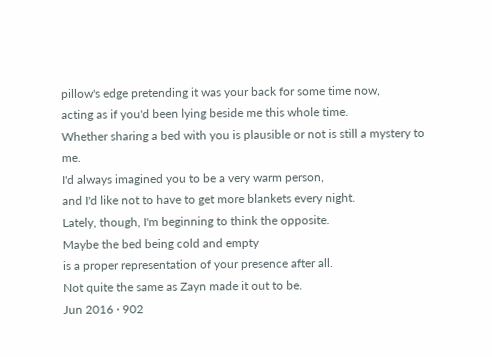pillow's edge pretending it was your back for some time now,
acting as if you'd been lying beside me this whole time.
Whether sharing a bed with you is plausible or not is still a mystery to me.
I'd always imagined you to be a very warm person,
and I'd like not to have to get more blankets every night.
Lately, though, I'm beginning to think the opposite.
Maybe the bed being cold and empty
is a proper representation of your presence after all.
Not quite the same as Zayn made it out to be.
Jun 2016 · 902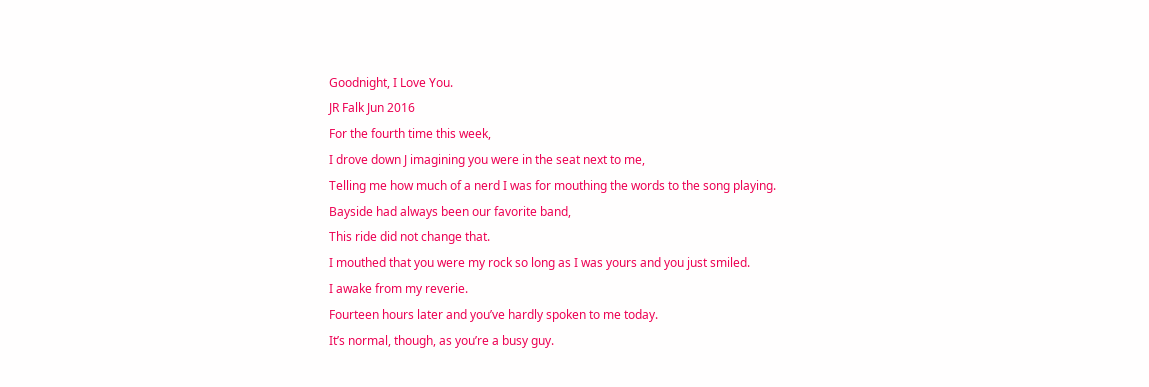Goodnight, I Love You.
JR Falk Jun 2016
For the fourth time this week,
I drove down J imagining you were in the seat next to me,
Telling me how much of a nerd I was for mouthing the words to the song playing.
Bayside had always been our favorite band,
This ride did not change that.
I mouthed that you were my rock so long as I was yours and you just smiled.
I awake from my reverie.
Fourteen hours later and you’ve hardly spoken to me today.
It’s normal, though, as you’re a busy guy.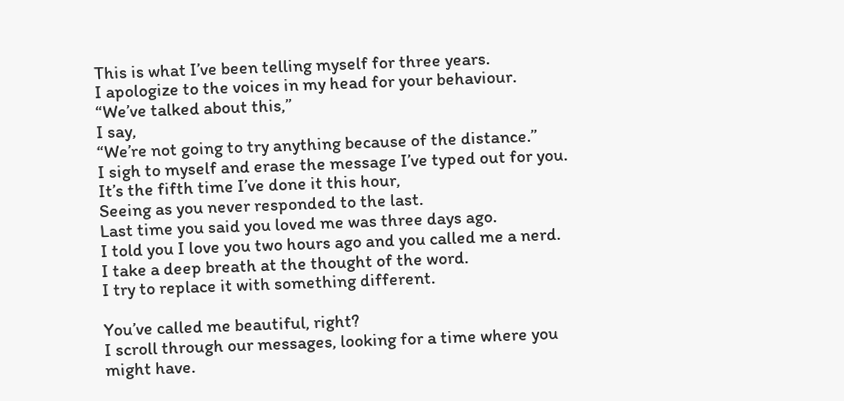This is what I’ve been telling myself for three years.
I apologize to the voices in my head for your behaviour.
“We’ve talked about this,”
I say,
“We’re not going to try anything because of the distance.”
I sigh to myself and erase the message I’ve typed out for you.
It’s the fifth time I’ve done it this hour,
Seeing as you never responded to the last.
Last time you said you loved me was three days ago.
I told you I love you two hours ago and you called me a nerd.
I take a deep breath at the thought of the word.
I try to replace it with something different.

You’ve called me beautiful, right?
I scroll through our messages, looking for a time where you might have.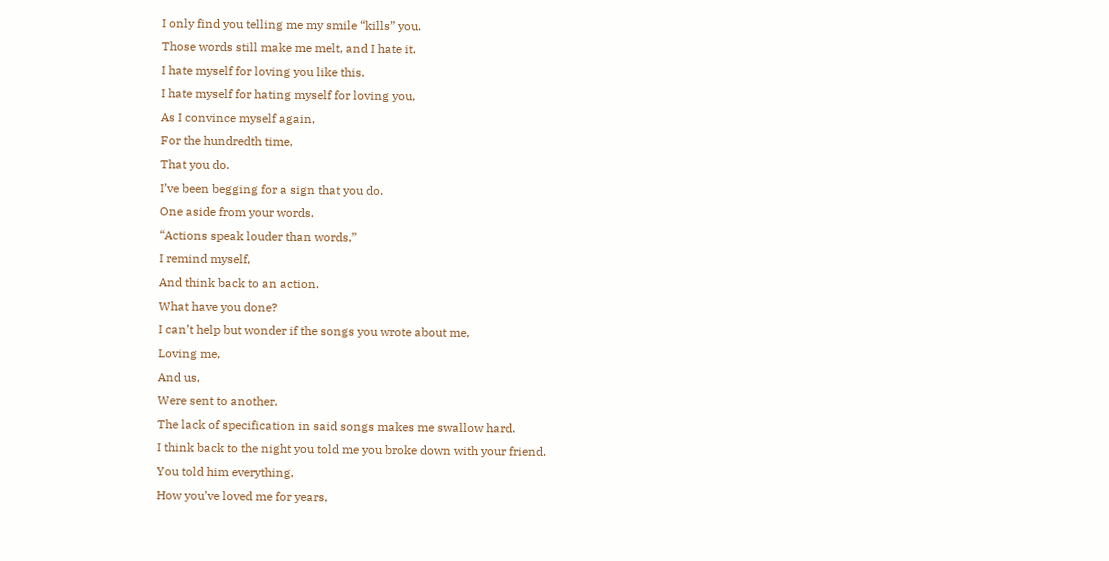I only find you telling me my smile “kills” you.
Those words still make me melt, and I hate it.
I hate myself for loving you like this.
I hate myself for hating myself for loving you,
As I convince myself again,
For the hundredth time,
That you do.
I’ve been begging for a sign that you do.
One aside from your words.
“Actions speak louder than words,”
I remind myself,
And think back to an action.
What have you done?
I can’t help but wonder if the songs you wrote about me,
Loving me,
And us,
Were sent to another.
The lack of specification in said songs makes me swallow hard.
I think back to the night you told me you broke down with your friend.
You told him everything,
How you’ve loved me for years,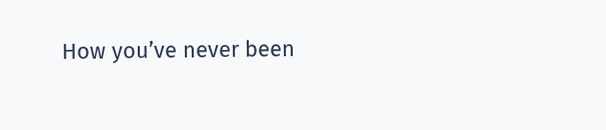How you’ve never been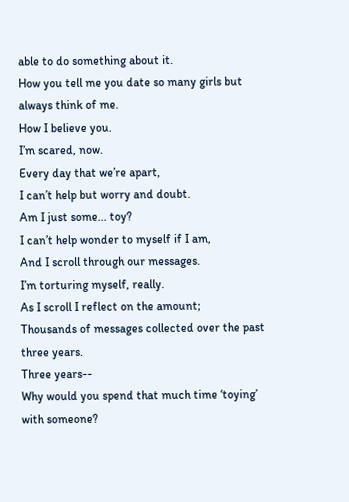able to do something about it.
How you tell me you date so many girls but always think of me.
How I believe you.
I’m scared, now.
Every day that we’re apart,
I can’t help but worry and doubt.
Am I just some... toy?
I can’t help wonder to myself if I am,
And I scroll through our messages.
I’m torturing myself, really.
As I scroll I reflect on the amount;
Thousands of messages collected over the past three years.
Three years--
Why would you spend that much time ‘toying’ with someone?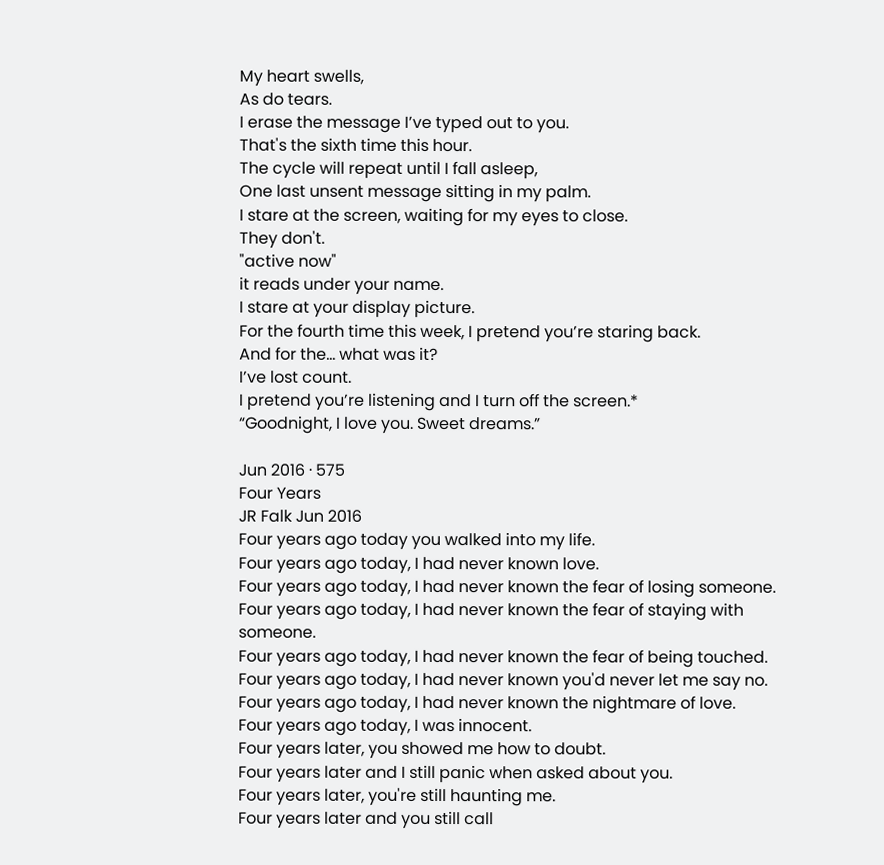My heart swells,
As do tears.
I erase the message I’ve typed out to you.
That's the sixth time this hour.
The cycle will repeat until I fall asleep,
One last unsent message sitting in my palm.
I stare at the screen, waiting for my eyes to close.
They don't.
"active now"
it reads under your name.
I stare at your display picture.
For the fourth time this week, I pretend you’re staring back.
And for the... what was it?
I’ve lost count.
I pretend you’re listening and I turn off the screen.*
“Goodnight, I love you. Sweet dreams.”

Jun 2016 · 575
Four Years
JR Falk Jun 2016
Four years ago today you walked into my life.
Four years ago today, I had never known love.
Four years ago today, I had never known the fear of losing someone.
Four years ago today, I had never known the fear of staying with someone.
Four years ago today, I had never known the fear of being touched.
Four years ago today, I had never known you'd never let me say no.
Four years ago today, I had never known the nightmare of love.
Four years ago today, I was innocent.
Four years later, you showed me how to doubt.
Four years later and I still panic when asked about you.
Four years later, you're still haunting me.
Four years later and you still call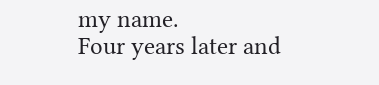my name.
Four years later and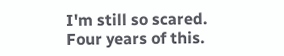I'm still so scared.
Four years of this.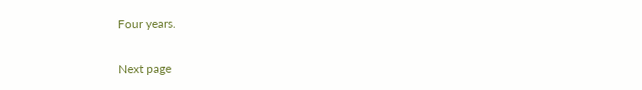Four years.

Next page